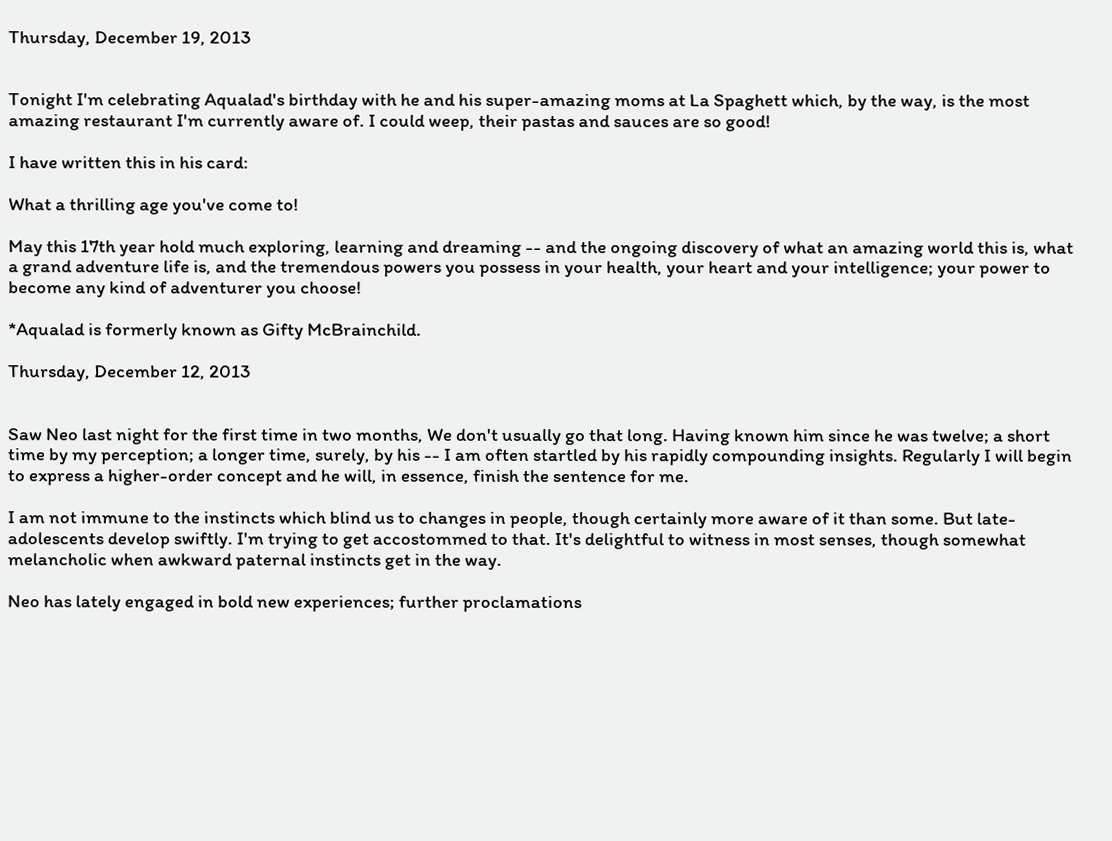Thursday, December 19, 2013


Tonight I'm celebrating Aqualad's birthday with he and his super-amazing moms at La Spaghett which, by the way, is the most amazing restaurant I'm currently aware of. I could weep, their pastas and sauces are so good!

I have written this in his card:

What a thrilling age you've come to!

May this 17th year hold much exploring, learning and dreaming -- and the ongoing discovery of what an amazing world this is, what a grand adventure life is, and the tremendous powers you possess in your health, your heart and your intelligence; your power to become any kind of adventurer you choose!

*Aqualad is formerly known as Gifty McBrainchild.

Thursday, December 12, 2013


Saw Neo last night for the first time in two months, We don't usually go that long. Having known him since he was twelve; a short time by my perception; a longer time, surely, by his -- I am often startled by his rapidly compounding insights. Regularly I will begin to express a higher-order concept and he will, in essence, finish the sentence for me.

I am not immune to the instincts which blind us to changes in people, though certainly more aware of it than some. But late-adolescents develop swiftly. I'm trying to get accostommed to that. It's delightful to witness in most senses, though somewhat melancholic when awkward paternal instincts get in the way.

Neo has lately engaged in bold new experiences; further proclamations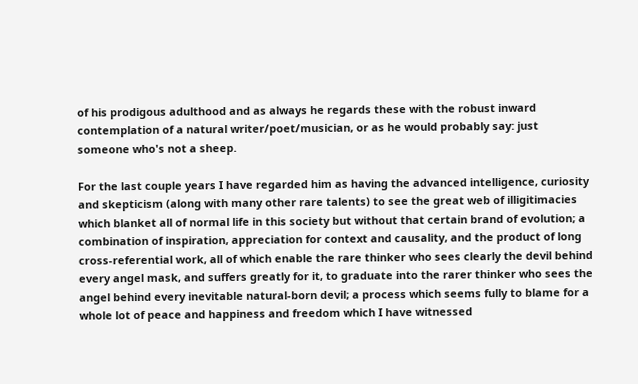of his prodigous adulthood and as always he regards these with the robust inward contemplation of a natural writer/poet/musician, or as he would probably say: just someone who's not a sheep.

For the last couple years I have regarded him as having the advanced intelligence, curiosity and skepticism (along with many other rare talents) to see the great web of illigitimacies which blanket all of normal life in this society but without that certain brand of evolution; a combination of inspiration, appreciation for context and causality, and the product of long cross-referential work, all of which enable the rare thinker who sees clearly the devil behind every angel mask, and suffers greatly for it, to graduate into the rarer thinker who sees the angel behind every inevitable natural-born devil; a process which seems fully to blame for a whole lot of peace and happiness and freedom which I have witnessed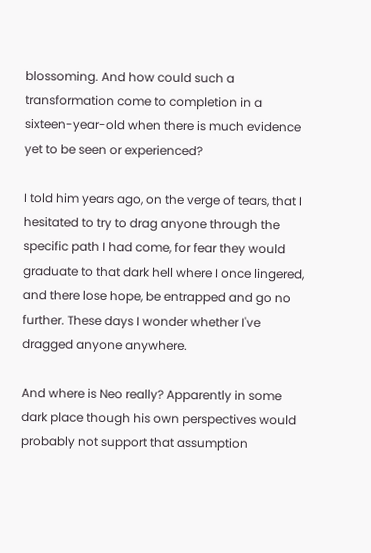blossoming. And how could such a transformation come to completion in a sixteen-year-old when there is much evidence yet to be seen or experienced?

I told him years ago, on the verge of tears, that I hesitated to try to drag anyone through the specific path I had come, for fear they would graduate to that dark hell where I once lingered, and there lose hope, be entrapped and go no further. These days I wonder whether I've dragged anyone anywhere.

And where is Neo really? Apparently in some dark place though his own perspectives would probably not support that assumption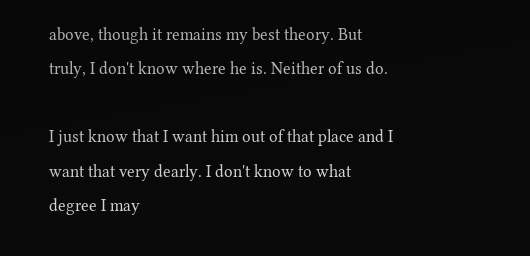above, though it remains my best theory. But truly, I don't know where he is. Neither of us do.

I just know that I want him out of that place and I want that very dearly. I don't know to what degree I may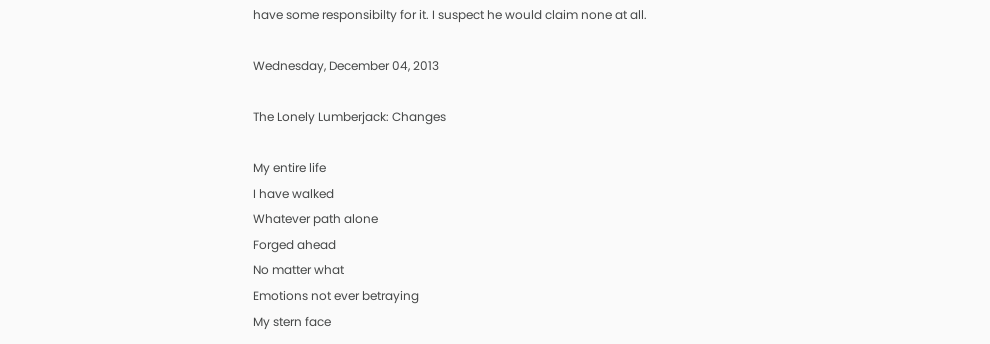have some responsibilty for it. I suspect he would claim none at all.

Wednesday, December 04, 2013

The Lonely Lumberjack: Changes

My entire life
I have walked
Whatever path alone
Forged ahead
No matter what
Emotions not ever betraying
My stern face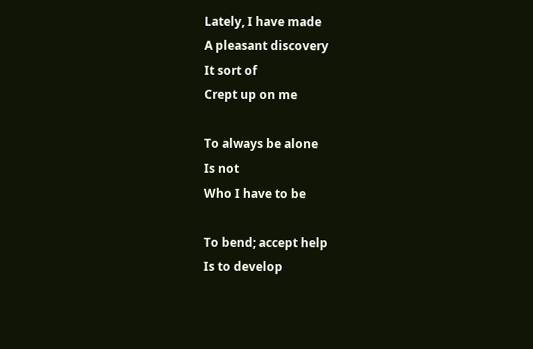Lately, I have made
A pleasant discovery
It sort of
Crept up on me

To always be alone
Is not
Who I have to be

To bend; accept help
Is to develop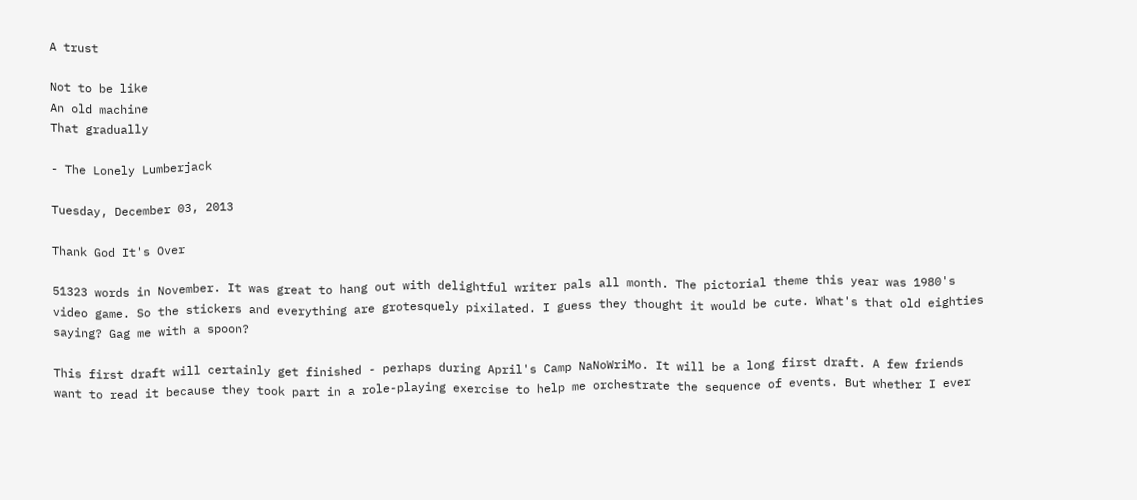A trust

Not to be like
An old machine
That gradually

- The Lonely Lumberjack

Tuesday, December 03, 2013

Thank God It's Over

51323 words in November. It was great to hang out with delightful writer pals all month. The pictorial theme this year was 1980's video game. So the stickers and everything are grotesquely pixilated. I guess they thought it would be cute. What's that old eighties saying? Gag me with a spoon?

This first draft will certainly get finished - perhaps during April's Camp NaNoWriMo. It will be a long first draft. A few friends want to read it because they took part in a role-playing exercise to help me orchestrate the sequence of events. But whether I ever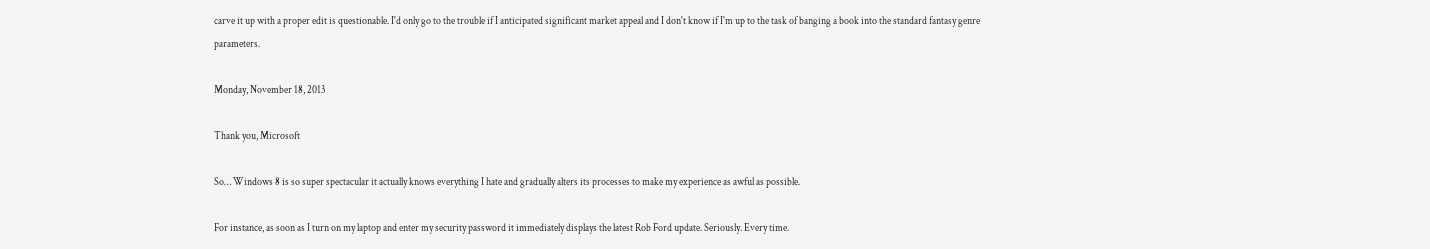carve it up with a proper edit is questionable. I'd only go to the trouble if I anticipated significant market appeal and I don't know if I'm up to the task of banging a book into the standard fantasy genre parameters.

Monday, November 18, 2013

Thank you, Microsoft

So… Windows 8 is so super spectacular it actually knows everything I hate and gradually alters its processes to make my experience as awful as possible.

For instance, as soon as I turn on my laptop and enter my security password it immediately displays the latest Rob Ford update. Seriously. Every time.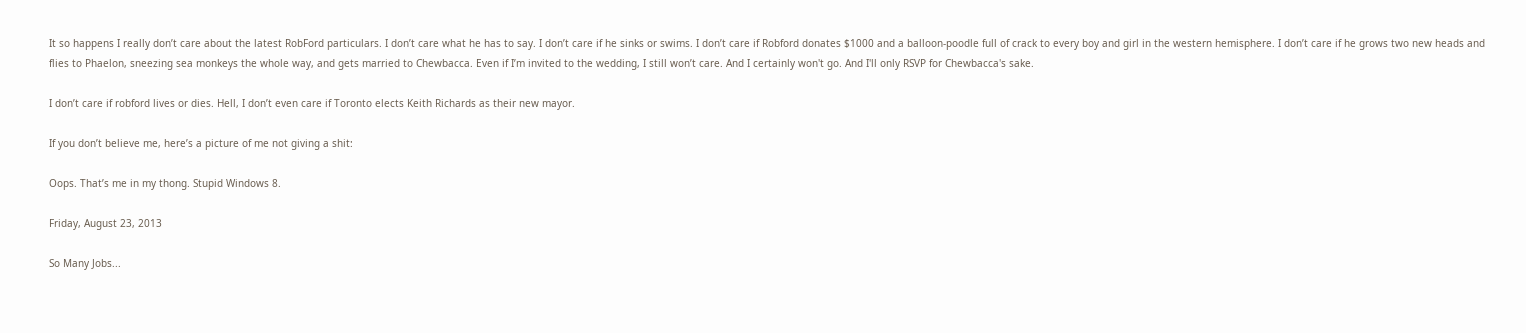It so happens I really don’t care about the latest RobFord particulars. I don’t care what he has to say. I don’t care if he sinks or swims. I don’t care if Robford donates $1000 and a balloon-poodle full of crack to every boy and girl in the western hemisphere. I don’t care if he grows two new heads and flies to Phaelon, sneezing sea monkeys the whole way, and gets married to Chewbacca. Even if I’m invited to the wedding, I still won’t care. And I certainly won't go. And I'll only RSVP for Chewbacca's sake.

I don’t care if robford lives or dies. Hell, I don’t even care if Toronto elects Keith Richards as their new mayor.

If you don’t believe me, here’s a picture of me not giving a shit:

Oops. That’s me in my thong. Stupid Windows 8.

Friday, August 23, 2013

So Many Jobs...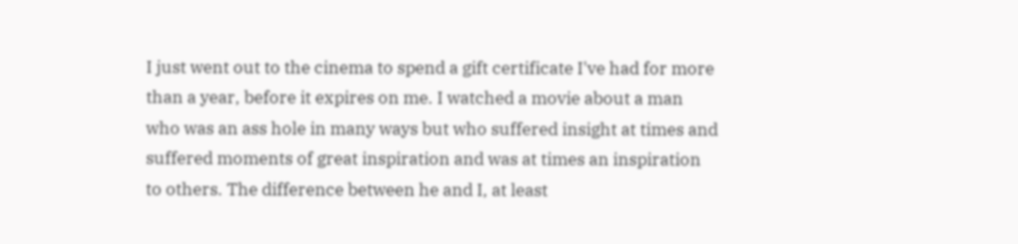I just went out to the cinema to spend a gift certificate I've had for more than a year, before it expires on me. I watched a movie about a man who was an ass hole in many ways but who suffered insight at times and suffered moments of great inspiration and was at times an inspiration to others. The difference between he and I, at least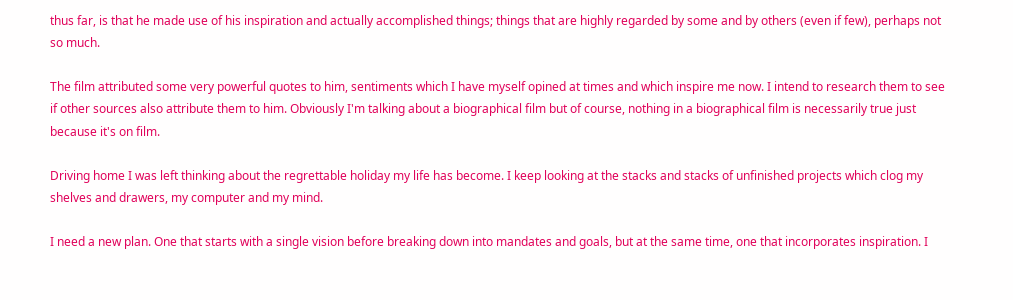thus far, is that he made use of his inspiration and actually accomplished things; things that are highly regarded by some and by others (even if few), perhaps not so much.

The film attributed some very powerful quotes to him, sentiments which I have myself opined at times and which inspire me now. I intend to research them to see if other sources also attribute them to him. Obviously I'm talking about a biographical film but of course, nothing in a biographical film is necessarily true just because it's on film.

Driving home I was left thinking about the regrettable holiday my life has become. I keep looking at the stacks and stacks of unfinished projects which clog my shelves and drawers, my computer and my mind.

I need a new plan. One that starts with a single vision before breaking down into mandates and goals, but at the same time, one that incorporates inspiration. I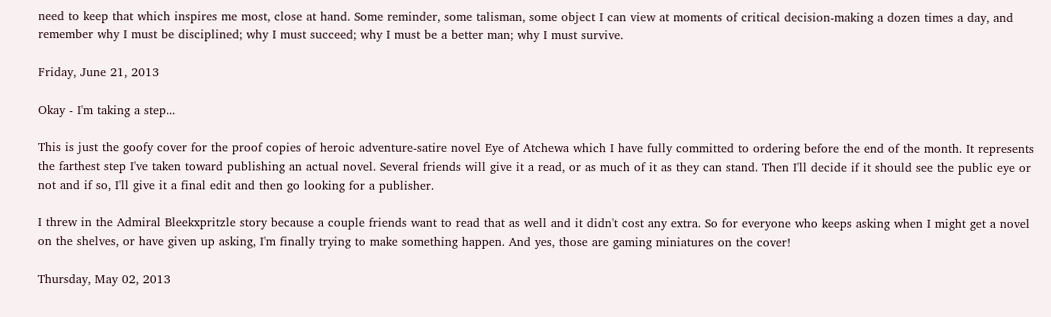need to keep that which inspires me most, close at hand. Some reminder, some talisman, some object I can view at moments of critical decision-making a dozen times a day, and remember why I must be disciplined; why I must succeed; why I must be a better man; why I must survive.

Friday, June 21, 2013

Okay - I'm taking a step...

This is just the goofy cover for the proof copies of heroic adventure-satire novel Eye of Atchewa which I have fully committed to ordering before the end of the month. It represents the farthest step I've taken toward publishing an actual novel. Several friends will give it a read, or as much of it as they can stand. Then I'll decide if it should see the public eye or not and if so, I'll give it a final edit and then go looking for a publisher.

I threw in the Admiral Bleekxpritzle story because a couple friends want to read that as well and it didn't cost any extra. So for everyone who keeps asking when I might get a novel on the shelves, or have given up asking, I'm finally trying to make something happen. And yes, those are gaming miniatures on the cover!

Thursday, May 02, 2013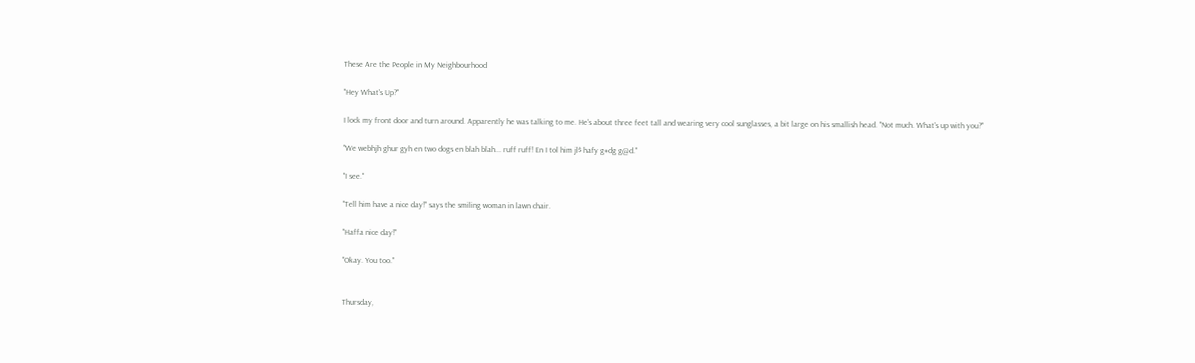These Are the People in My Neighbourhood

"Hey What's Up?"

I lock my front door and turn around. Apparently he was talking to me. He's about three feet tall and wearing very cool sunglasses, a bit large on his smallish head. "Not much. What's up with you?"

"We webhjh ghur gyh en two dogs en blah blah... ruff ruff! En I tol him jl$ hafy g#dg g@d."

"I see."

"Tell him have a nice day!" says the smiling woman in lawn chair.

"Haffa nice day!"

"Okay. You too."


Thursday,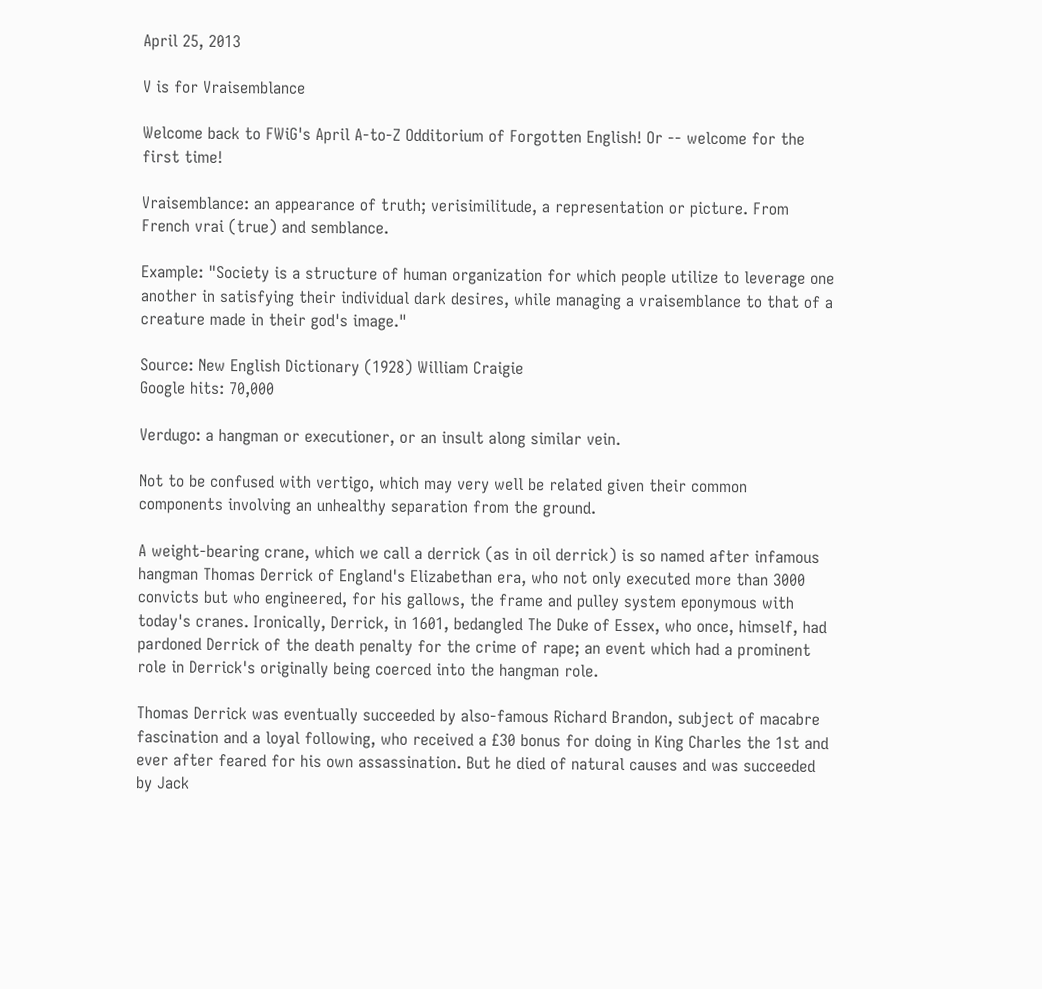April 25, 2013

V is for Vraisemblance

Welcome back to FWiG's April A-to-Z Odditorium of Forgotten English! Or -- welcome for the first time!

Vraisemblance: an appearance of truth; verisimilitude, a representation or picture. From French vrai (true) and semblance.

Example: "Society is a structure of human organization for which people utilize to leverage one another in satisfying their individual dark desires, while managing a vraisemblance to that of a creature made in their god's image."

Source: New English Dictionary (1928) William Craigie
Google hits: 70,000

Verdugo: a hangman or executioner, or an insult along similar vein.

Not to be confused with vertigo, which may very well be related given their common components involving an unhealthy separation from the ground.

A weight-bearing crane, which we call a derrick (as in oil derrick) is so named after infamous hangman Thomas Derrick of England's Elizabethan era, who not only executed more than 3000 convicts but who engineered, for his gallows, the frame and pulley system eponymous with today's cranes. Ironically, Derrick, in 1601, bedangled The Duke of Essex, who once, himself, had pardoned Derrick of the death penalty for the crime of rape; an event which had a prominent role in Derrick's originally being coerced into the hangman role.

Thomas Derrick was eventually succeeded by also-famous Richard Brandon, subject of macabre fascination and a loyal following, who received a £30 bonus for doing in King Charles the 1st and ever after feared for his own assassination. But he died of natural causes and was succeeded by Jack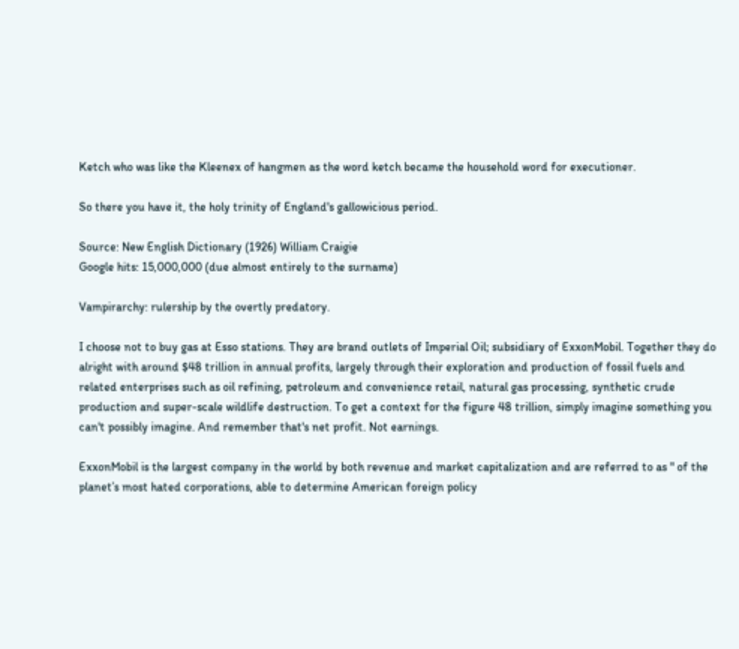Ketch who was like the Kleenex of hangmen as the word ketch became the household word for executioner.

So there you have it, the holy trinity of England's gallowicious period.

Source: New English Dictionary (1926) William Craigie
Google hits: 15,000,000 (due almost entirely to the surname)

Vampirarchy: rulership by the overtly predatory.

I choose not to buy gas at Esso stations. They are brand outlets of Imperial Oil; subsidiary of ExxonMobil. Together they do alright with around $48 trillion in annual profits, largely through their exploration and production of fossil fuels and related enterprises such as oil refining, petroleum and convenience retail, natural gas processing, synthetic crude production and super-scale wildlife destruction. To get a context for the figure 48 trillion, simply imagine something you can't possibly imagine. And remember that's net profit. Not earnings.

ExxonMobil is the largest company in the world by both revenue and market capitalization and are referred to as " of the planet’s most hated corporations, able to determine American foreign policy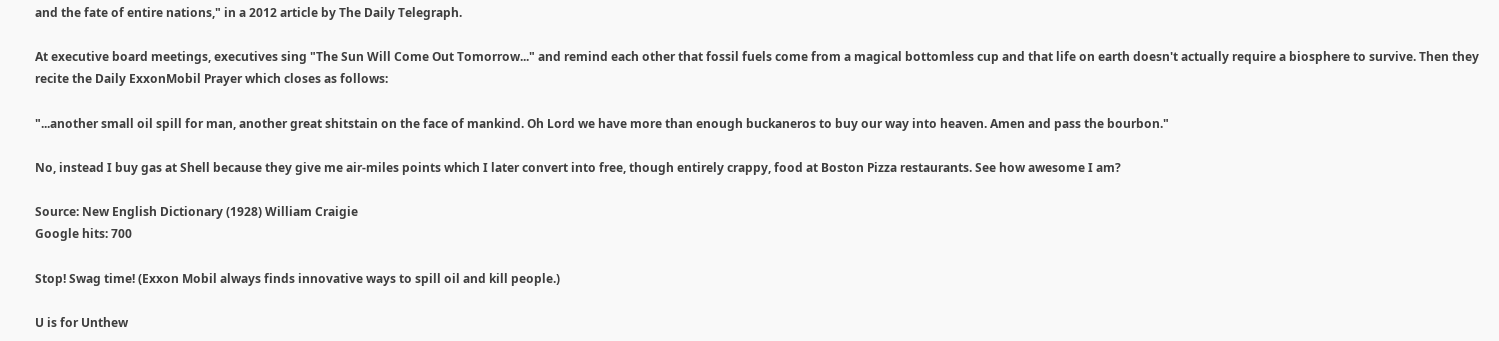and the fate of entire nations," in a 2012 article by The Daily Telegraph.

At executive board meetings, executives sing "The Sun Will Come Out Tomorrow..." and remind each other that fossil fuels come from a magical bottomless cup and that life on earth doesn't actually require a biosphere to survive. Then they recite the Daily ExxonMobil Prayer which closes as follows:

"...another small oil spill for man, another great shitstain on the face of mankind. Oh Lord we have more than enough buckaneros to buy our way into heaven. Amen and pass the bourbon."

No, instead I buy gas at Shell because they give me air-miles points which I later convert into free, though entirely crappy, food at Boston Pizza restaurants. See how awesome I am?

Source: New English Dictionary (1928) William Craigie
Google hits: 700

Stop! Swag time! (Exxon Mobil always finds innovative ways to spill oil and kill people.)

U is for Unthew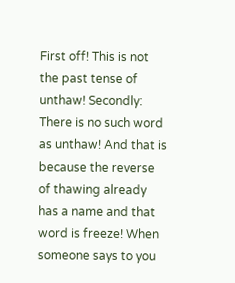First off! This is not the past tense of unthaw! Secondly: There is no such word as unthaw! And that is because the reverse of thawing already has a name and that word is freeze! When someone says to you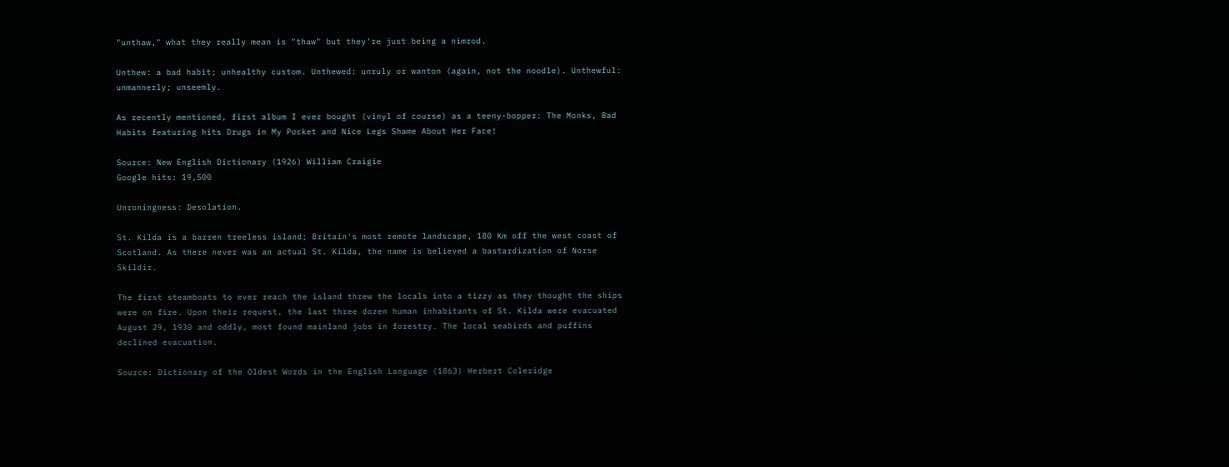"unthaw," what they really mean is "thaw" but they're just being a nimrod.

Unthew: a bad habit; unhealthy custom. Unthewed: unruly or wanton (again, not the noodle). Unthewful: unmannerly; unseemly.

As recently mentioned, first album I ever bought (vinyl of course) as a teeny-bopper: The Monks, Bad Habits featuring hits Drugs in My Pocket and Nice Legs Shame About Her Face!

Source: New English Dictionary (1926) William Craigie
Google hits: 19,500

Unroningness: Desolation.

St. Kilda is a barren treeless island; Britain's most remote landscape, 180 Km off the west coast of Scotland. As there never was an actual St. Kilda, the name is believed a bastardization of Norse Skildir.

The first steamboats to ever reach the island threw the locals into a tizzy as they thought the ships were on fire. Upon their request, the last three dozen human inhabitants of St. Kilda were evacuated August 29, 1930 and oddly, most found mainland jobs in forestry. The local seabirds and puffins declined evacuation.

Source: Dictionary of the Oldest Words in the English Language (1863) Herbert Coleridge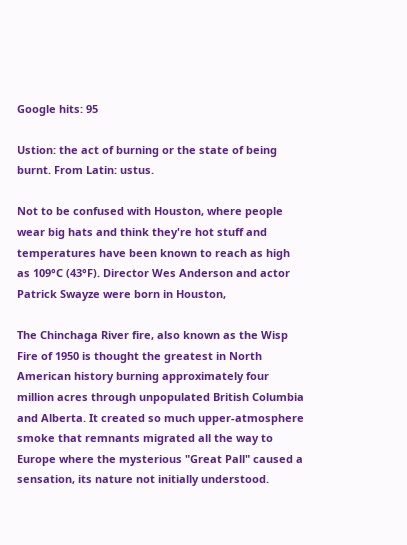Google hits: 95

Ustion: the act of burning or the state of being burnt. From Latin: ustus.

Not to be confused with Houston, where people wear big hats and think they're hot stuff and temperatures have been known to reach as high as 109°C (43°F). Director Wes Anderson and actor Patrick Swayze were born in Houston,

The Chinchaga River fire, also known as the Wisp Fire of 1950 is thought the greatest in North American history burning approximately four million acres through unpopulated British Columbia and Alberta. It created so much upper-atmosphere smoke that remnants migrated all the way to Europe where the mysterious "Great Pall" caused a sensation, its nature not initially understood.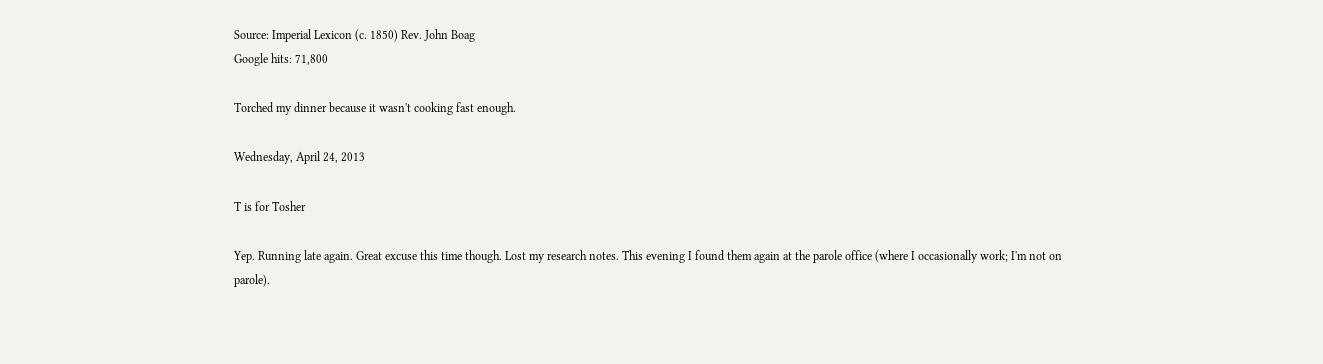Source: Imperial Lexicon (c. 1850) Rev. John Boag
Google hits: 71,800

Torched my dinner because it wasn't cooking fast enough.

Wednesday, April 24, 2013

T is for Tosher

Yep. Running late again. Great excuse this time though. Lost my research notes. This evening I found them again at the parole office (where I occasionally work; I'm not on parole).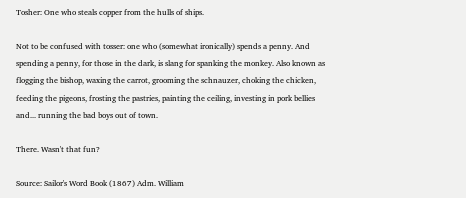Tosher: One who steals copper from the hulls of ships.

Not to be confused with tosser: one who (somewhat ironically) spends a penny. And spending a penny, for those in the dark, is slang for spanking the monkey. Also known as flogging the bishop, waxing the carrot, grooming the schnauzer, choking the chicken, feeding the pigeons, frosting the pastries, painting the ceiling, investing in pork bellies and... running the bad boys out of town.

There. Wasn't that fun?

Source: Sailor's Word Book (1867) Adm. William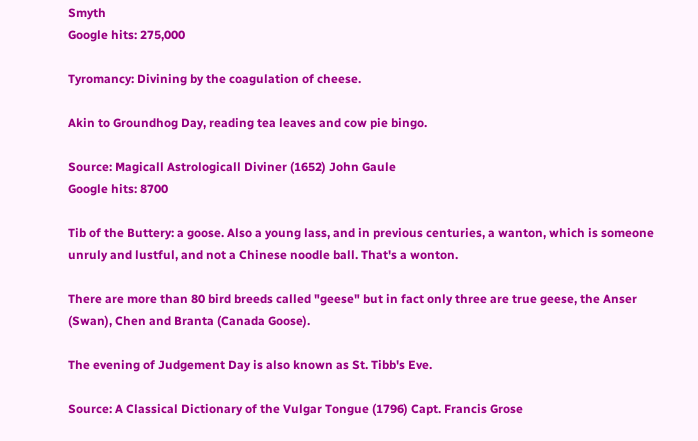Smyth
Google hits: 275,000

Tyromancy: Divining by the coagulation of cheese.

Akin to Groundhog Day, reading tea leaves and cow pie bingo.

Source: Magicall Astrologicall Diviner (1652) John Gaule
Google hits: 8700

Tib of the Buttery: a goose. Also a young lass, and in previous centuries, a wanton, which is someone unruly and lustful, and not a Chinese noodle ball. That's a wonton.

There are more than 80 bird breeds called "geese" but in fact only three are true geese, the Anser (Swan), Chen and Branta (Canada Goose).

The evening of Judgement Day is also known as St. Tibb's Eve.

Source: A Classical Dictionary of the Vulgar Tongue (1796) Capt. Francis Grose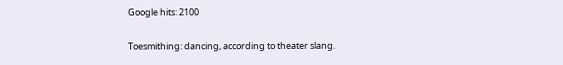Google hits: 2100

Toesmithing: dancing, according to theater slang.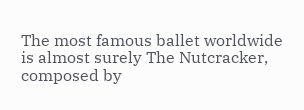The most famous ballet worldwide is almost surely The Nutcracker, composed by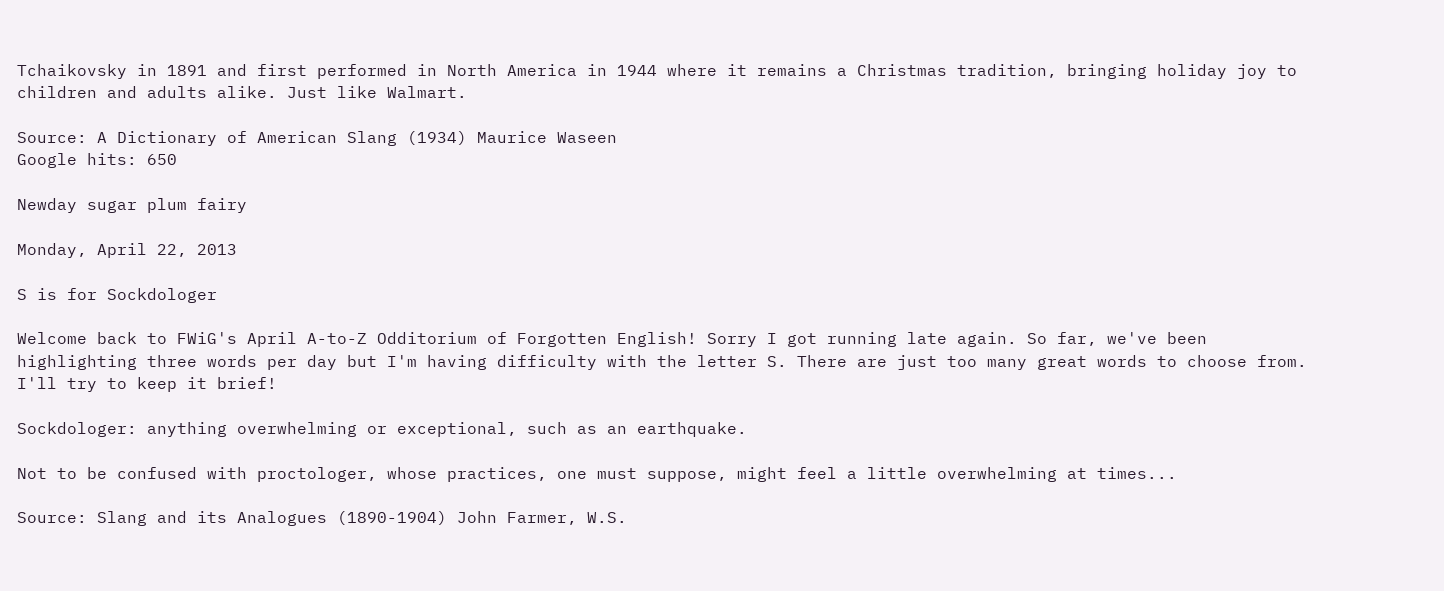Tchaikovsky in 1891 and first performed in North America in 1944 where it remains a Christmas tradition, bringing holiday joy to children and adults alike. Just like Walmart.

Source: A Dictionary of American Slang (1934) Maurice Waseen
Google hits: 650

Newday sugar plum fairy

Monday, April 22, 2013

S is for Sockdologer

Welcome back to FWiG's April A-to-Z Odditorium of Forgotten English! Sorry I got running late again. So far, we've been highlighting three words per day but I'm having difficulty with the letter S. There are just too many great words to choose from. I'll try to keep it brief!

Sockdologer: anything overwhelming or exceptional, such as an earthquake.

Not to be confused with proctologer, whose practices, one must suppose, might feel a little overwhelming at times...

Source: Slang and its Analogues (1890-1904) John Farmer, W.S.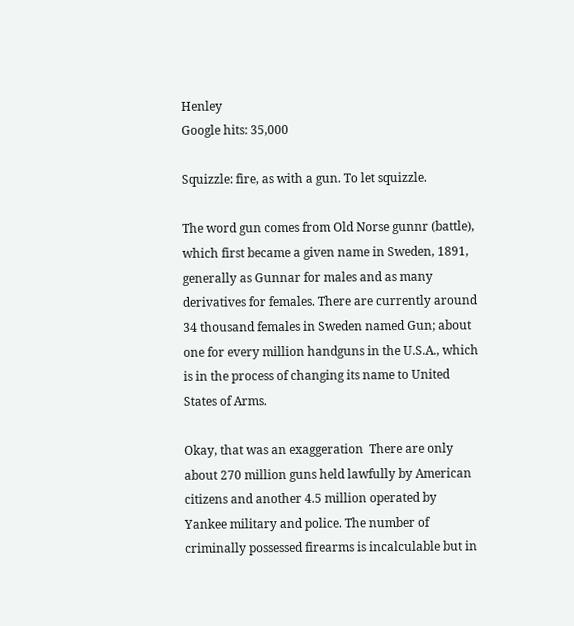Henley
Google hits: 35,000

Squizzle: fire, as with a gun. To let squizzle.

The word gun comes from Old Norse gunnr (battle), which first became a given name in Sweden, 1891, generally as Gunnar for males and as many derivatives for females. There are currently around 34 thousand females in Sweden named Gun; about one for every million handguns in the U.S.A., which is in the process of changing its name to United States of Arms.

Okay, that was an exaggeration  There are only about 270 million guns held lawfully by American citizens and another 4.5 million operated by Yankee military and police. The number of criminally possessed firearms is incalculable but in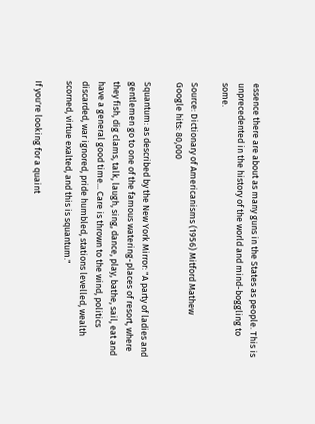essence there are about as many guns in the States as people. This is unprecedented in the history of the world and mind-boggling to some.

Source: Dictionary of Americanisms (1956) Mitford Mathew
Google hits: 80,000

Squantum: as described by the New York Mirror: "A party of ladies and gentlemen go to one of the famous watering-places of resort, where they fish, dig clams, talk, laugh, sing, dance, play, bathe, sail, eat and have a general good time... Care is thrown to the wind, politics discarded, war ignored, pride humbled, stations levelled, wealth scorned, virtue exalted, and this is squantum."

If you're looking for a quaint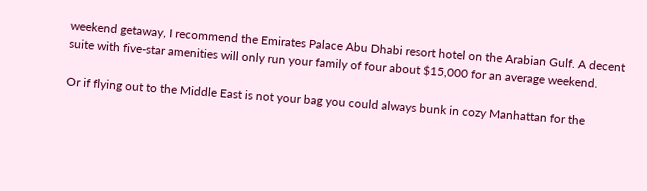weekend getaway, I recommend the Emirates Palace Abu Dhabi resort hotel on the Arabian Gulf. A decent suite with five-star amenities will only run your family of four about $15,000 for an average weekend.

Or if flying out to the Middle East is not your bag you could always bunk in cozy Manhattan for the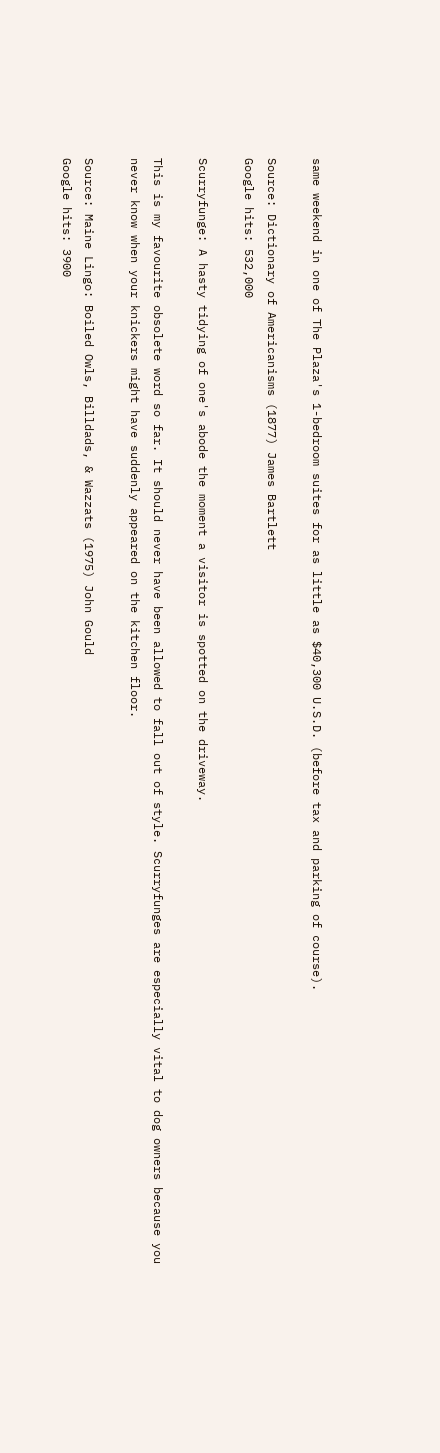same weekend in one of The Plaza's 1-bedroom suites for as little as $40,300 U.S.D. (before tax and parking of course).

Source: Dictionary of Americanisms (1877) James Bartlett
Google hits: 532,000

Scurryfunge: A hasty tidying of one's abode the moment a visitor is spotted on the driveway.

This is my favourite obsolete word so far. It should never have been allowed to fall out of style. Scurryfunges are especially vital to dog owners because you never know when your knickers might have suddenly appeared on the kitchen floor.

Source: Maine Lingo: Boiled Owls, Billdads, & Wazzats (1975) John Gould
Google hits: 3900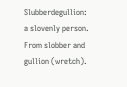Slubberdegullion: a slovenly person. From slobber and gullion (wretch).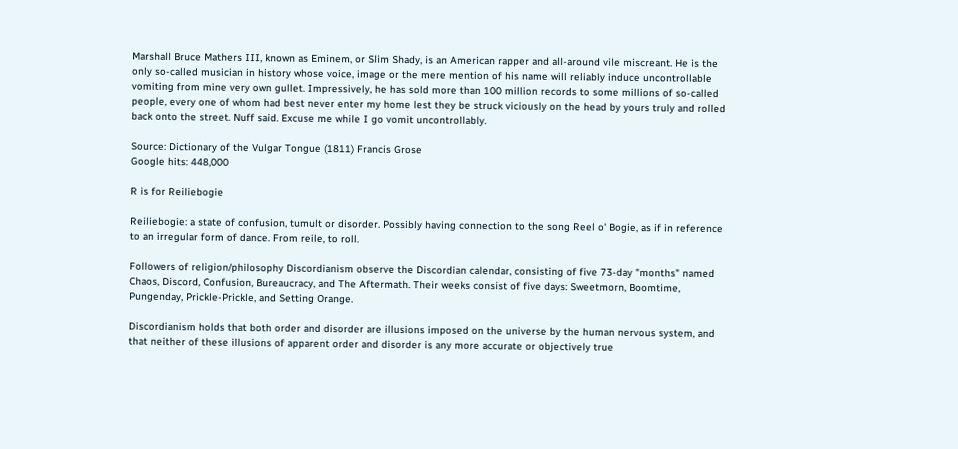Marshall Bruce Mathers III, known as Eminem, or Slim Shady, is an American rapper and all-around vile miscreant. He is the only so-called musician in history whose voice, image or the mere mention of his name will reliably induce uncontrollable vomiting from mine very own gullet. Impressively, he has sold more than 100 million records to some millions of so-called people, every one of whom had best never enter my home lest they be struck viciously on the head by yours truly and rolled back onto the street. Nuff said. Excuse me while I go vomit uncontrollably.

Source: Dictionary of the Vulgar Tongue (1811) Francis Grose
Google hits: 448,000

R is for Reiliebogie

Reiliebogie: a state of confusion, tumult or disorder. Possibly having connection to the song Reel o' Bogie, as if in reference to an irregular form of dance. From reile, to roll.

Followers of religion/philosophy Discordianism observe the Discordian calendar, consisting of five 73-day "months" named Chaos, Discord, Confusion, Bureaucracy, and The Aftermath. Their weeks consist of five days: Sweetmorn, Boomtime, Pungenday, Prickle-Prickle, and Setting Orange.

Discordianism holds that both order and disorder are illusions imposed on the universe by the human nervous system, and that neither of these illusions of apparent order and disorder is any more accurate or objectively true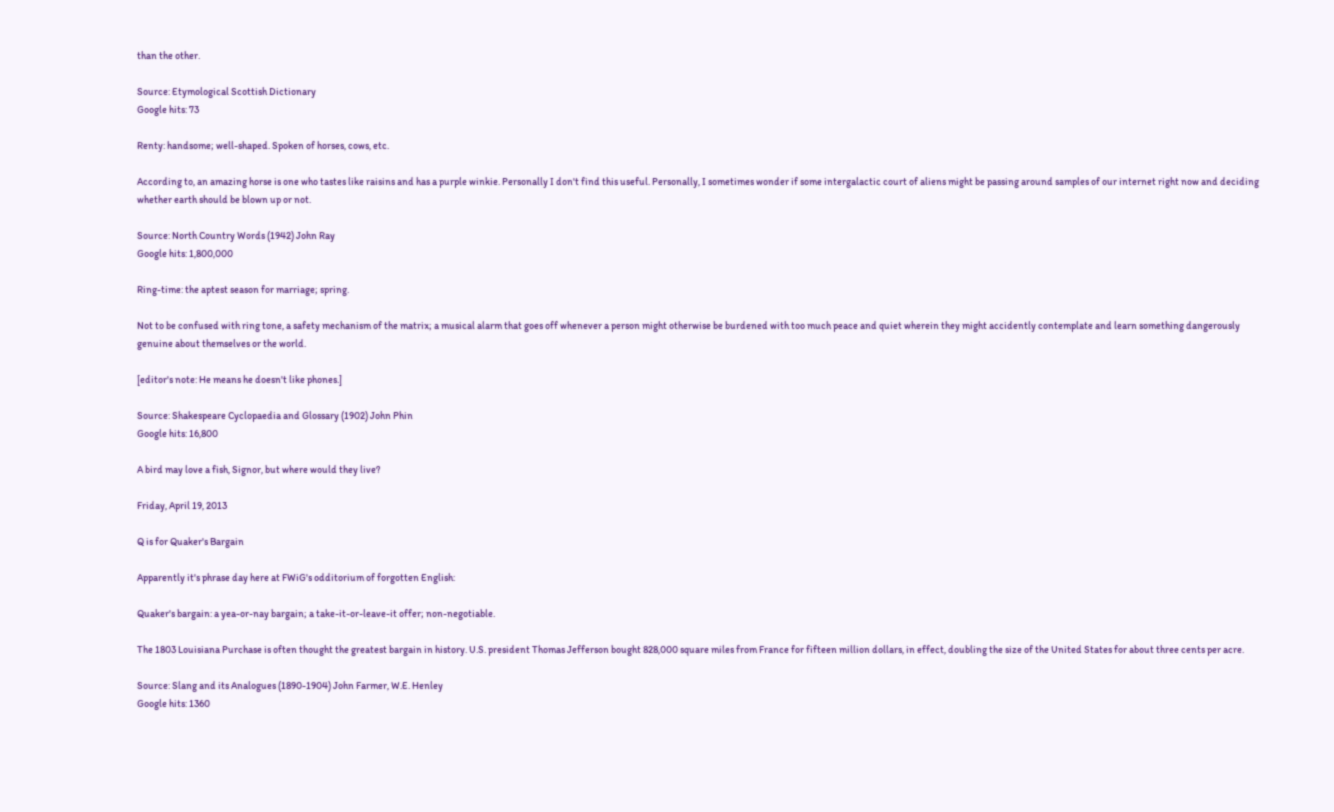than the other.

Source: Etymological Scottish Dictionary
Google hits: 73

Renty: handsome; well-shaped. Spoken of horses, cows, etc.

According to, an amazing horse is one who tastes like raisins and has a purple winkie. Personally I don't find this useful. Personally, I sometimes wonder if some intergalactic court of aliens might be passing around samples of our internet right now and deciding whether earth should be blown up or not.

Source: North Country Words (1942) John Ray
Google hits: 1,800,000

Ring-time: the aptest season for marriage; spring.

Not to be confused with ring tone, a safety mechanism of the matrix; a musical alarm that goes off whenever a person might otherwise be burdened with too much peace and quiet wherein they might accidently contemplate and learn something dangerously genuine about themselves or the world.

[editor's note: He means he doesn't like phones.]

Source: Shakespeare Cyclopaedia and Glossary (1902) John Phin
Google hits: 16,800

A bird may love a fish, Signor, but where would they live?

Friday, April 19, 2013

Q is for Quaker's Bargain

Apparently it's phrase day here at FWiG's odditorium of forgotten English:

Quaker's bargain: a yea-or-nay bargain; a take-it-or-leave-it offer; non-negotiable.

The 1803 Louisiana Purchase is often thought the greatest bargain in history. U.S. president Thomas Jefferson bought 828,000 square miles from France for fifteen million dollars, in effect, doubling the size of the United States for about three cents per acre.

Source: Slang and its Analogues (1890-1904) John Farmer, W.E. Henley
Google hits: 1360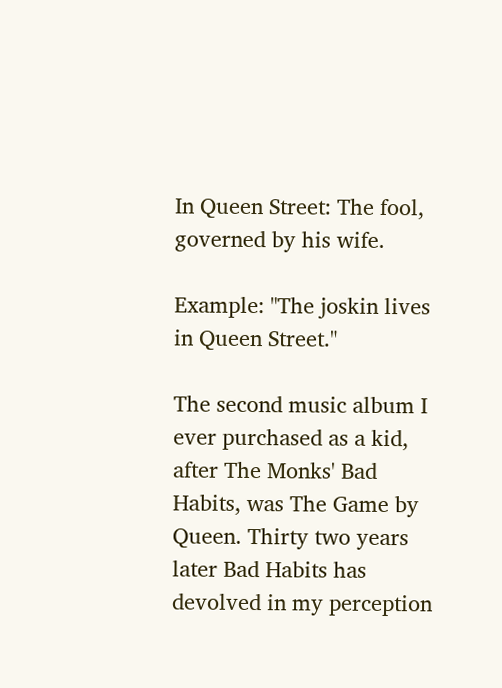In Queen Street: The fool, governed by his wife.

Example: "The joskin lives in Queen Street."

The second music album I ever purchased as a kid, after The Monks' Bad Habits, was The Game by Queen. Thirty two years later Bad Habits has devolved in my perception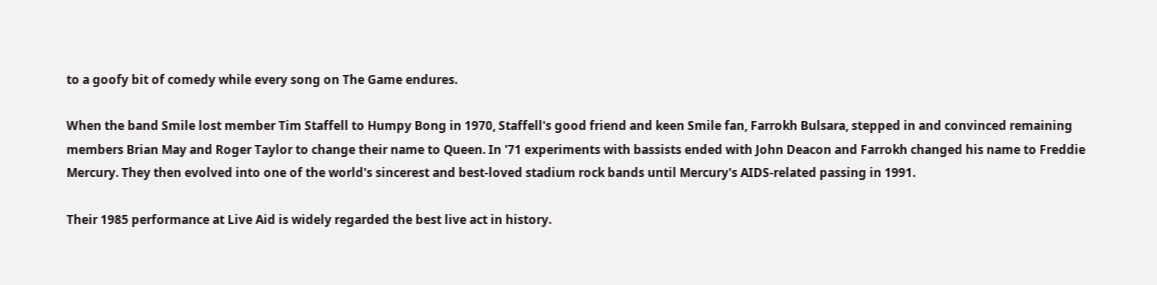to a goofy bit of comedy while every song on The Game endures.

When the band Smile lost member Tim Staffell to Humpy Bong in 1970, Staffell's good friend and keen Smile fan, Farrokh Bulsara, stepped in and convinced remaining members Brian May and Roger Taylor to change their name to Queen. In '71 experiments with bassists ended with John Deacon and Farrokh changed his name to Freddie Mercury. They then evolved into one of the world's sincerest and best-loved stadium rock bands until Mercury's AIDS-related passing in 1991.

Their 1985 performance at Live Aid is widely regarded the best live act in history.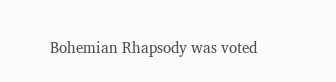Bohemian Rhapsody was voted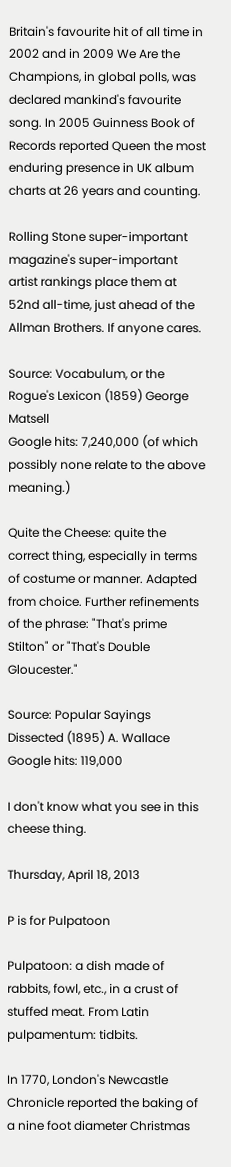Britain's favourite hit of all time in 2002 and in 2009 We Are the Champions, in global polls, was declared mankind's favourite song. In 2005 Guinness Book of Records reported Queen the most enduring presence in UK album charts at 26 years and counting.

Rolling Stone super-important magazine's super-important artist rankings place them at 52nd all-time, just ahead of the Allman Brothers. If anyone cares.

Source: Vocabulum, or the Rogue's Lexicon (1859) George Matsell
Google hits: 7,240,000 (of which possibly none relate to the above meaning.)

Quite the Cheese: quite the correct thing, especially in terms of costume or manner. Adapted from choice. Further refinements of the phrase: "That's prime Stilton" or "That's Double Gloucester."

Source: Popular Sayings Dissected (1895) A. Wallace
Google hits: 119,000

I don't know what you see in this cheese thing.

Thursday, April 18, 2013

P is for Pulpatoon

Pulpatoon: a dish made of rabbits, fowl, etc., in a crust of stuffed meat. From Latin pulpamentum: tidbits.

In 1770, London's Newcastle Chronicle reported the baking of a nine foot diameter Christmas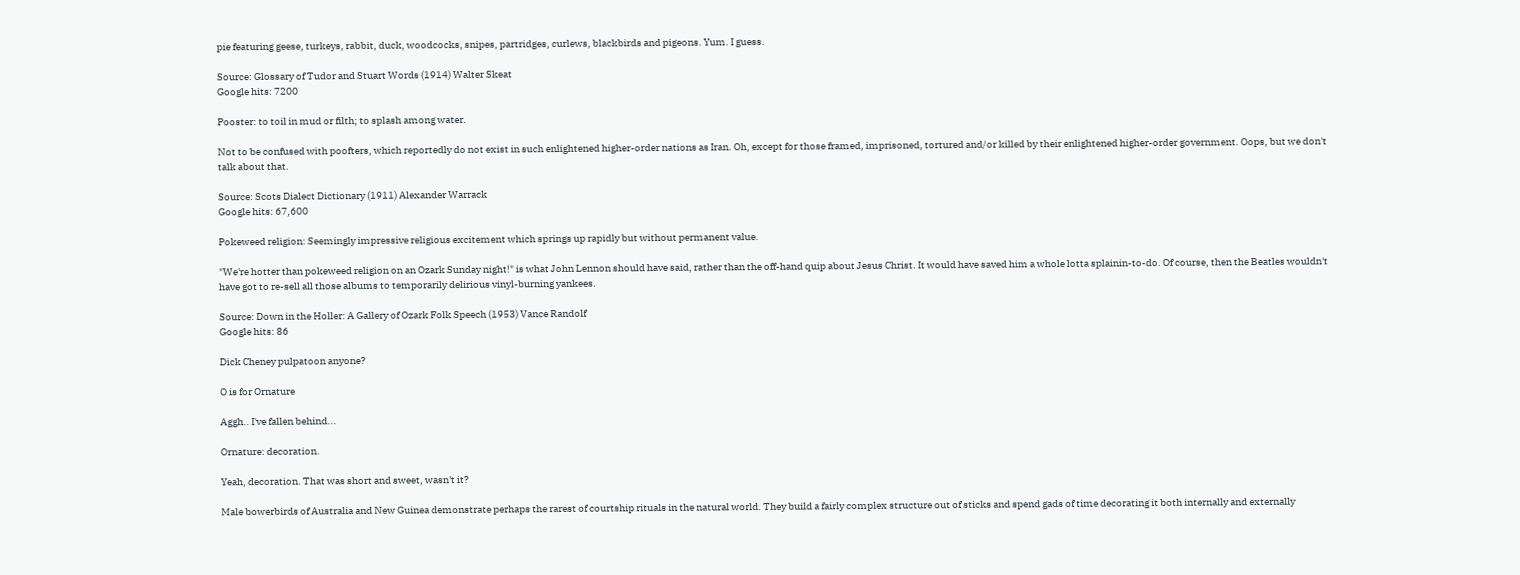pie featuring geese, turkeys, rabbit, duck, woodcocks, snipes, partridges, curlews, blackbirds and pigeons. Yum. I guess.

Source: Glossary of Tudor and Stuart Words (1914) Walter Skeat
Google hits: 7200

Pooster: to toil in mud or filth; to splash among water.

Not to be confused with poofters, which reportedly do not exist in such enlightened higher-order nations as Iran. Oh, except for those framed, imprisoned, tortured and/or killed by their enlightened higher-order government. Oops, but we don't talk about that.

Source: Scots Dialect Dictionary (1911) Alexander Warrack
Google hits: 67,600

Pokeweed religion: Seemingly impressive religious excitement which springs up rapidly but without permanent value.

"We're hotter than pokeweed religion on an Ozark Sunday night!" is what John Lennon should have said, rather than the off-hand quip about Jesus Christ. It would have saved him a whole lotta splainin-to-do. Of course, then the Beatles wouldn't have got to re-sell all those albums to temporarily delirious vinyl-burning yankees.

Source: Down in the Holler: A Gallery of Ozark Folk Speech (1953) Vance Randolf
Google hits: 86

Dick Cheney pulpatoon anyone?

O is for Ornature

Aggh.. I've fallen behind...

Ornature: decoration.

Yeah, decoration. That was short and sweet, wasn't it?

Male bowerbirds of Australia and New Guinea demonstrate perhaps the rarest of courtship rituals in the natural world. They build a fairly complex structure out of sticks and spend gads of time decorating it both internally and externally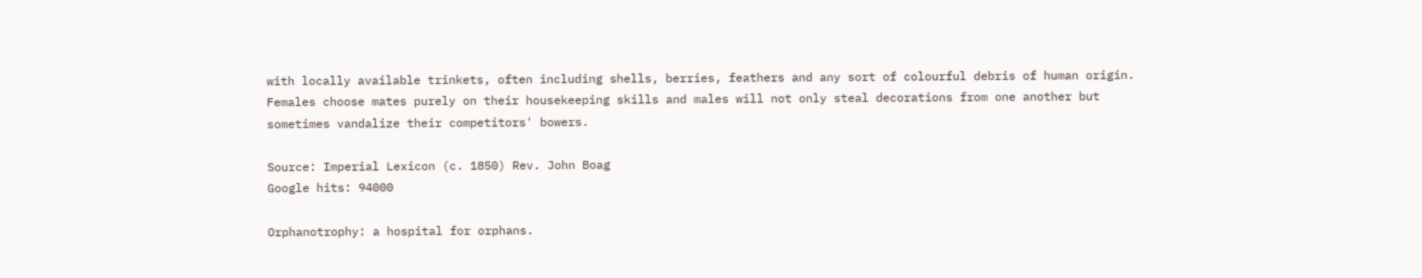with locally available trinkets, often including shells, berries, feathers and any sort of colourful debris of human origin. Females choose mates purely on their housekeeping skills and males will not only steal decorations from one another but sometimes vandalize their competitors' bowers.

Source: Imperial Lexicon (c. 1850) Rev. John Boag
Google hits: 94000

Orphanotrophy: a hospital for orphans.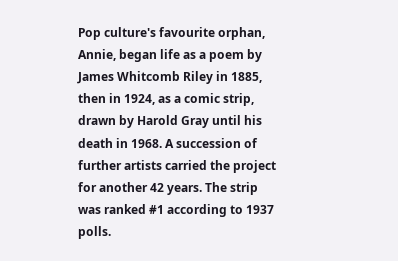Pop culture's favourite orphan, Annie, began life as a poem by James Whitcomb Riley in 1885, then in 1924, as a comic strip, drawn by Harold Gray until his death in 1968. A succession of further artists carried the project for another 42 years. The strip was ranked #1 according to 1937 polls.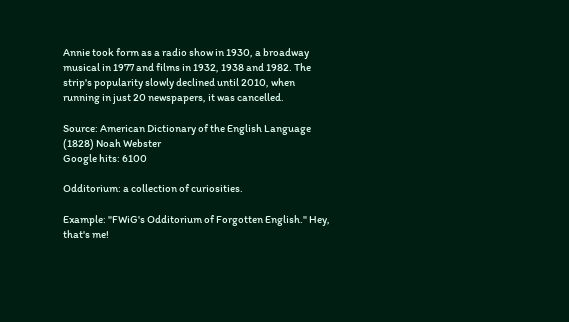Annie took form as a radio show in 1930, a broadway musical in 1977 and films in 1932, 1938 and 1982. The strip's popularity slowly declined until 2010, when running in just 20 newspapers, it was cancelled.

Source: American Dictionary of the English Language (1828) Noah Webster
Google hits: 6100

Odditorium: a collection of curiosities.

Example: "FWiG's Odditorium of Forgotten English." Hey, that's me!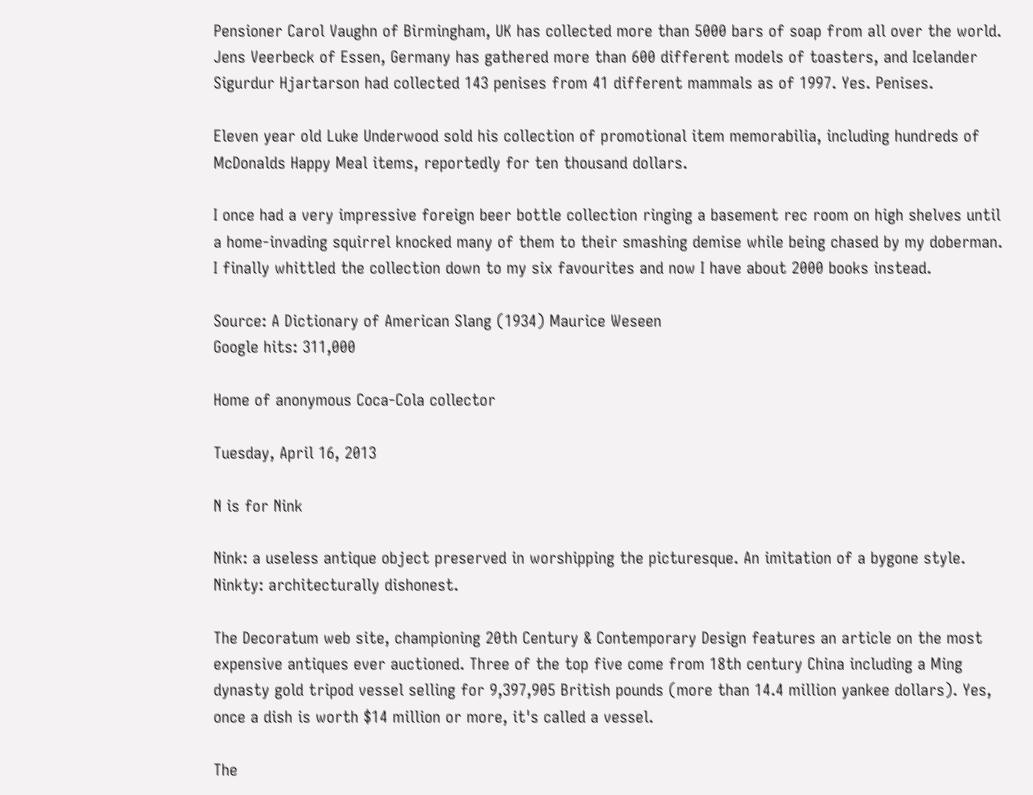Pensioner Carol Vaughn of Birmingham, UK has collected more than 5000 bars of soap from all over the world. Jens Veerbeck of Essen, Germany has gathered more than 600 different models of toasters, and Icelander Sigurdur Hjartarson had collected 143 penises from 41 different mammals as of 1997. Yes. Penises.

Eleven year old Luke Underwood sold his collection of promotional item memorabilia, including hundreds of McDonalds Happy Meal items, reportedly for ten thousand dollars.

I once had a very impressive foreign beer bottle collection ringing a basement rec room on high shelves until a home-invading squirrel knocked many of them to their smashing demise while being chased by my doberman. I finally whittled the collection down to my six favourites and now I have about 2000 books instead.

Source: A Dictionary of American Slang (1934) Maurice Weseen
Google hits: 311,000

Home of anonymous Coca-Cola collector

Tuesday, April 16, 2013

N is for Nink

Nink: a useless antique object preserved in worshipping the picturesque. An imitation of a bygone style. Ninkty: architecturally dishonest.

The Decoratum web site, championing 20th Century & Contemporary Design features an article on the most expensive antiques ever auctioned. Three of the top five come from 18th century China including a Ming dynasty gold tripod vessel selling for 9,397,905 British pounds (more than 14.4 million yankee dollars). Yes, once a dish is worth $14 million or more, it's called a vessel.

The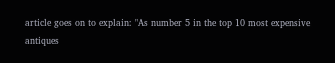article goes on to explain: "As number 5 in the top 10 most expensive antiques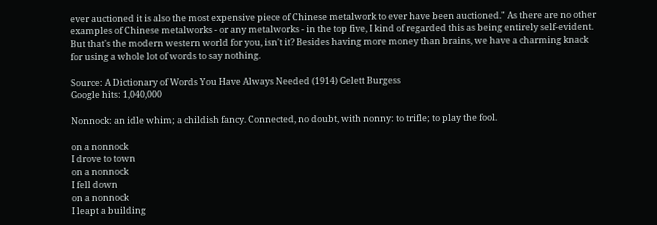ever auctioned it is also the most expensive piece of Chinese metalwork to ever have been auctioned." As there are no other examples of Chinese metalworks - or any metalworks - in the top five, I kind of regarded this as being entirely self-evident. But that's the modern western world for you, isn't it? Besides having more money than brains, we have a charming knack for using a whole lot of words to say nothing.

Source: A Dictionary of Words You Have Always Needed (1914) Gelett Burgess
Google hits: 1,040,000

Nonnock: an idle whim; a childish fancy. Connected, no doubt, with nonny: to trifle; to play the fool.

on a nonnock
I drove to town
on a nonnock
I fell down
on a nonnock
I leapt a building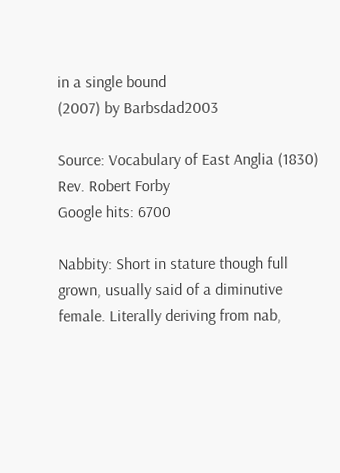in a single bound
(2007) by Barbsdad2003

Source: Vocabulary of East Anglia (1830) Rev. Robert Forby
Google hits: 6700

Nabbity: Short in stature though full grown, usually said of a diminutive female. Literally deriving from nab,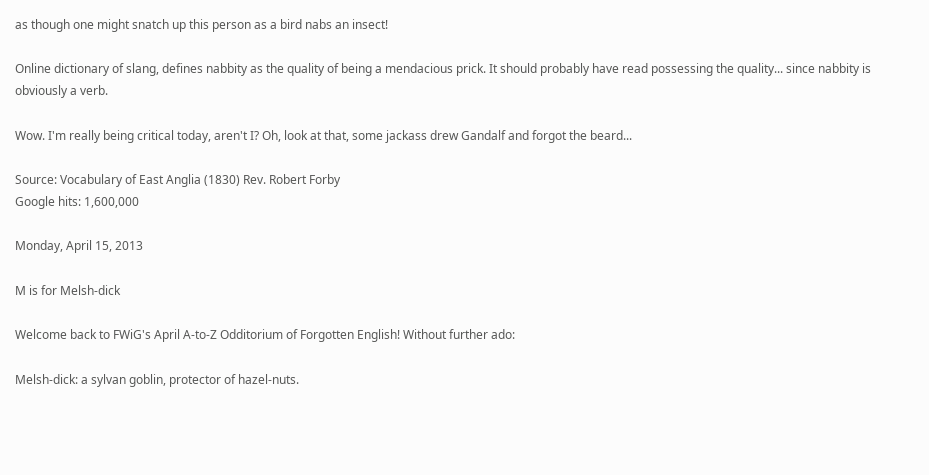as though one might snatch up this person as a bird nabs an insect!

Online dictionary of slang, defines nabbity as the quality of being a mendacious prick. It should probably have read possessing the quality... since nabbity is obviously a verb.

Wow. I'm really being critical today, aren't I? Oh, look at that, some jackass drew Gandalf and forgot the beard...

Source: Vocabulary of East Anglia (1830) Rev. Robert Forby
Google hits: 1,600,000

Monday, April 15, 2013

M is for Melsh-dick

Welcome back to FWiG's April A-to-Z Odditorium of Forgotten English! Without further ado:

Melsh-dick: a sylvan goblin, protector of hazel-nuts.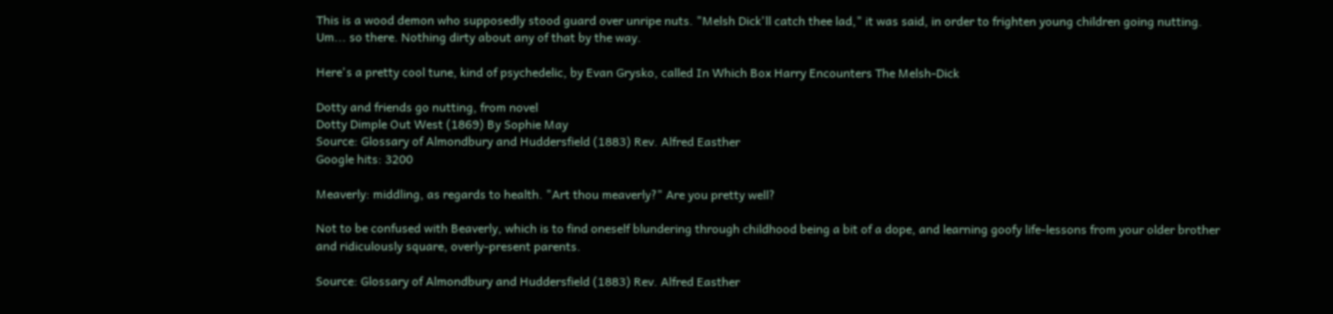This is a wood demon who supposedly stood guard over unripe nuts. "Melsh Dick'll catch thee lad," it was said, in order to frighten young children going nutting. Um... so there. Nothing dirty about any of that by the way.

Here's a pretty cool tune, kind of psychedelic, by Evan Grysko, called In Which Box Harry Encounters The Melsh-Dick

Dotty and friends go nutting, from novel
Dotty Dimple Out West (1869) By Sophie May
Source: Glossary of Almondbury and Huddersfield (1883) Rev. Alfred Easther
Google hits: 3200

Meaverly: middling, as regards to health. "Art thou meaverly?" Are you pretty well?

Not to be confused with Beaverly, which is to find oneself blundering through childhood being a bit of a dope, and learning goofy life-lessons from your older brother and ridiculously square, overly-present parents.

Source: Glossary of Almondbury and Huddersfield (1883) Rev. Alfred Easther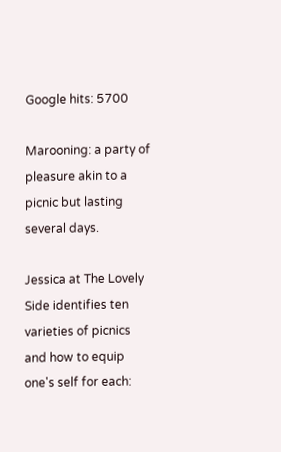Google hits: 5700

Marooning: a party of pleasure akin to a picnic but lasting several days.

Jessica at The Lovely Side identifies ten varieties of picnics and how to equip one's self for each: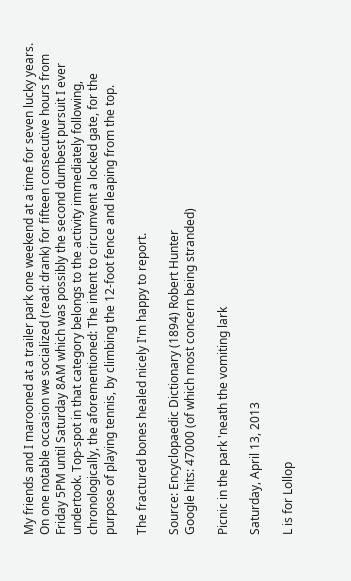My friends and I marooned at a trailer park one weekend at a time for seven lucky years. On one notable occasion we socialized (read: drank) for fifteen consecutive hours from Friday 5PM until Saturday 8AM which was possibly the second dumbest pursuit I ever undertook. Top-spot in that category belongs to the activity immediately following, chronologically, the aforementioned: The intent to circumvent a locked gate, for the purpose of playing tennis, by climbing the 12-foot fence and leaping from the top.

The fractured bones healed nicely I'm happy to report.

Source: Encyclopaedic Dictionary (1894) Robert Hunter
Google hits: 47000 (of which most concern being stranded)

Picnic in the park 'neath the vomiting lark

Saturday, April 13, 2013

L is for Lollop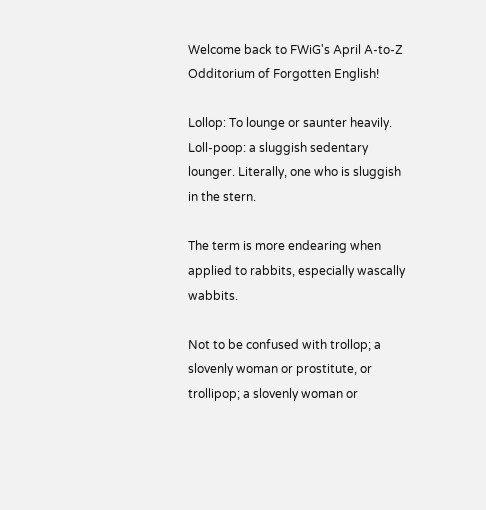Welcome back to FWiG's April A-to-Z Odditorium of Forgotten English!

Lollop: To lounge or saunter heavily. Loll-poop: a sluggish sedentary lounger. Literally, one who is sluggish in the stern.

The term is more endearing when applied to rabbits, especially wascally wabbits.

Not to be confused with trollop; a slovenly woman or prostitute, or trollipop; a slovenly woman or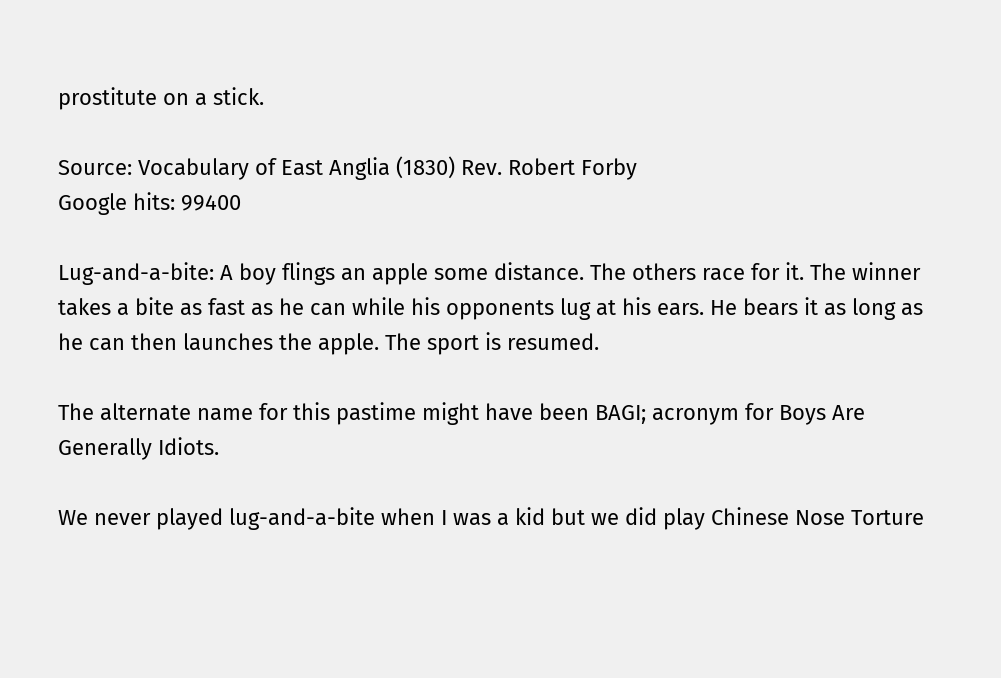prostitute on a stick.

Source: Vocabulary of East Anglia (1830) Rev. Robert Forby
Google hits: 99400

Lug-and-a-bite: A boy flings an apple some distance. The others race for it. The winner takes a bite as fast as he can while his opponents lug at his ears. He bears it as long as he can then launches the apple. The sport is resumed.

The alternate name for this pastime might have been BAGI; acronym for Boys Are Generally Idiots.

We never played lug-and-a-bite when I was a kid but we did play Chinese Nose Torture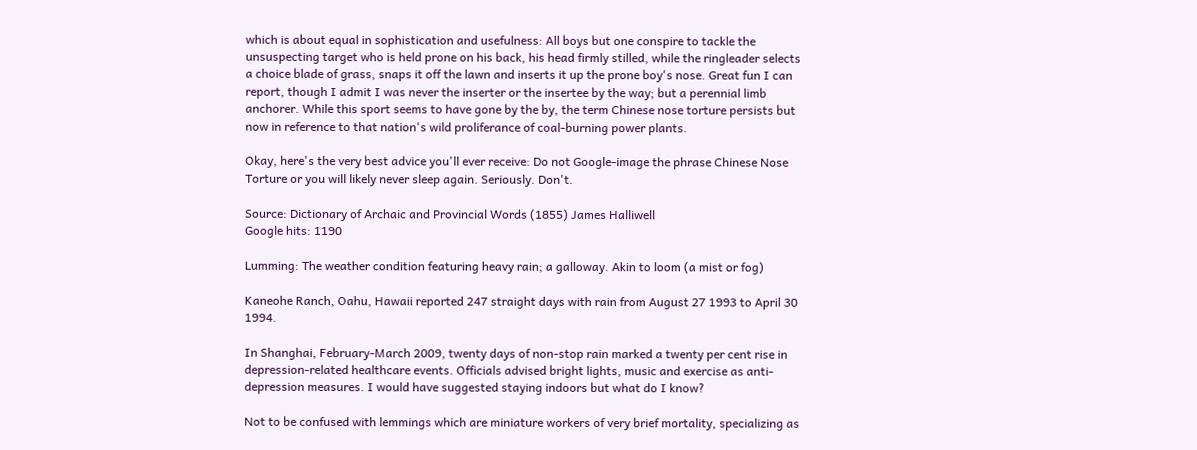which is about equal in sophistication and usefulness: All boys but one conspire to tackle the unsuspecting target who is held prone on his back, his head firmly stilled, while the ringleader selects a choice blade of grass, snaps it off the lawn and inserts it up the prone boy's nose. Great fun I can report, though I admit I was never the inserter or the insertee by the way; but a perennial limb anchorer. While this sport seems to have gone by the by, the term Chinese nose torture persists but now in reference to that nation's wild proliferance of coal-burning power plants.

Okay, here's the very best advice you'll ever receive: Do not Google-image the phrase Chinese Nose Torture or you will likely never sleep again. Seriously. Don't.

Source: Dictionary of Archaic and Provincial Words (1855) James Halliwell
Google hits: 1190

Lumming: The weather condition featuring heavy rain; a galloway. Akin to loom (a mist or fog)

Kaneohe Ranch, Oahu, Hawaii reported 247 straight days with rain from August 27 1993 to April 30 1994.

In Shanghai, February-March 2009, twenty days of non-stop rain marked a twenty per cent rise in depression-related healthcare events. Officials advised bright lights, music and exercise as anti-depression measures. I would have suggested staying indoors but what do I know?

Not to be confused with lemmings which are miniature workers of very brief mortality, specializing as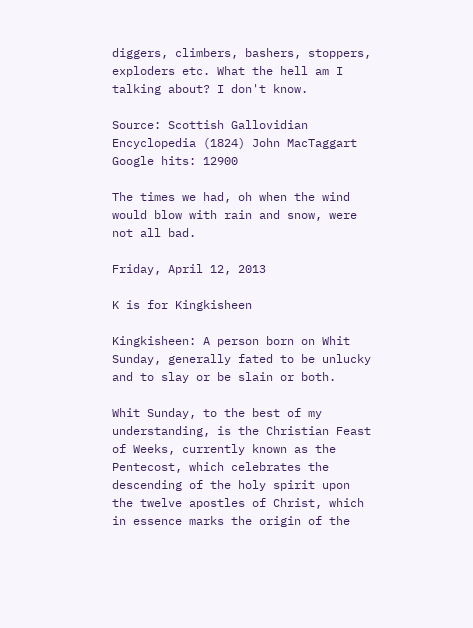diggers, climbers, bashers, stoppers, exploders etc. What the hell am I talking about? I don't know.

Source: Scottish Gallovidian Encyclopedia (1824) John MacTaggart
Google hits: 12900

The times we had, oh when the wind would blow with rain and snow, were not all bad.

Friday, April 12, 2013

K is for Kingkisheen

Kingkisheen: A person born on Whit Sunday, generally fated to be unlucky and to slay or be slain or both.

Whit Sunday, to the best of my understanding, is the Christian Feast of Weeks, currently known as the Pentecost, which celebrates the descending of the holy spirit upon the twelve apostles of Christ, which in essence marks the origin of the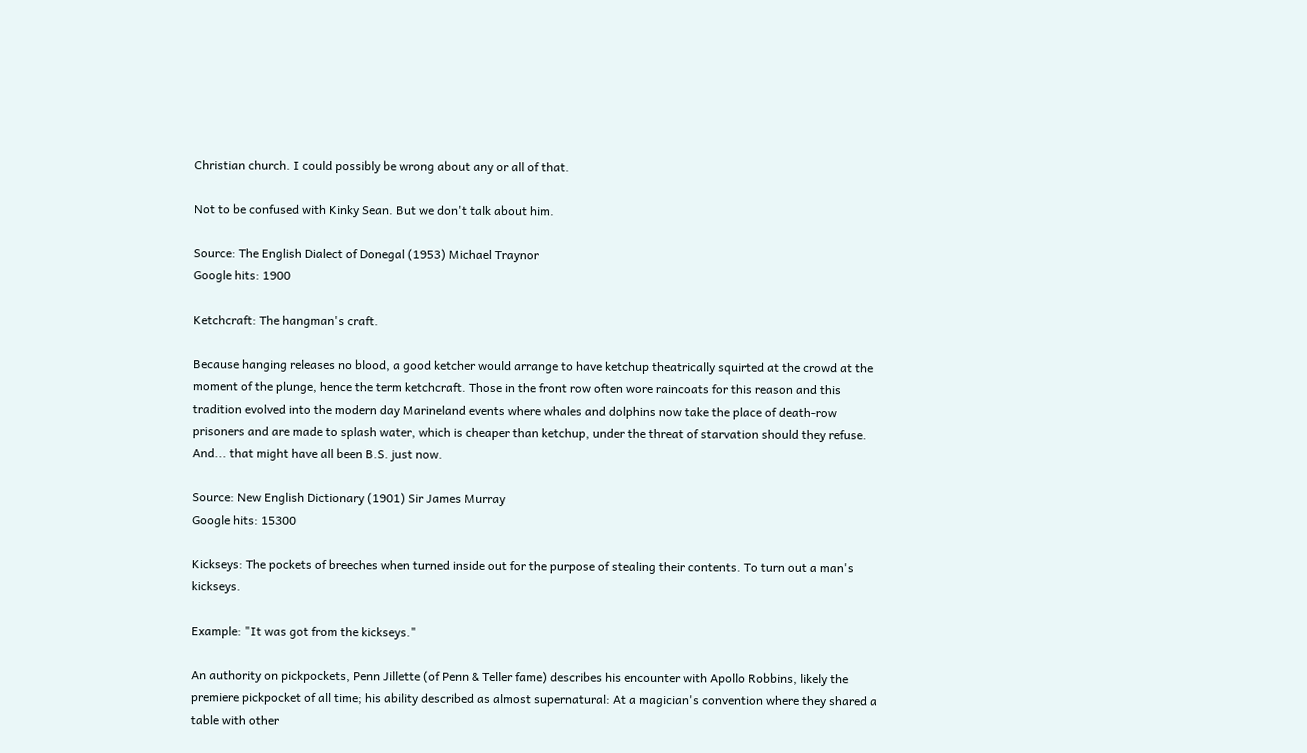Christian church. I could possibly be wrong about any or all of that.

Not to be confused with Kinky Sean. But we don't talk about him.

Source: The English Dialect of Donegal (1953) Michael Traynor
Google hits: 1900

Ketchcraft: The hangman's craft.

Because hanging releases no blood, a good ketcher would arrange to have ketchup theatrically squirted at the crowd at the moment of the plunge, hence the term ketchcraft. Those in the front row often wore raincoats for this reason and this tradition evolved into the modern day Marineland events where whales and dolphins now take the place of death-row prisoners and are made to splash water, which is cheaper than ketchup, under the threat of starvation should they refuse. And... that might have all been B.S. just now.

Source: New English Dictionary (1901) Sir James Murray
Google hits: 15300

Kickseys: The pockets of breeches when turned inside out for the purpose of stealing their contents. To turn out a man's kickseys.

Example: "It was got from the kickseys."

An authority on pickpockets, Penn Jillette (of Penn & Teller fame) describes his encounter with Apollo Robbins, likely the premiere pickpocket of all time; his ability described as almost supernatural: At a magician's convention where they shared a table with other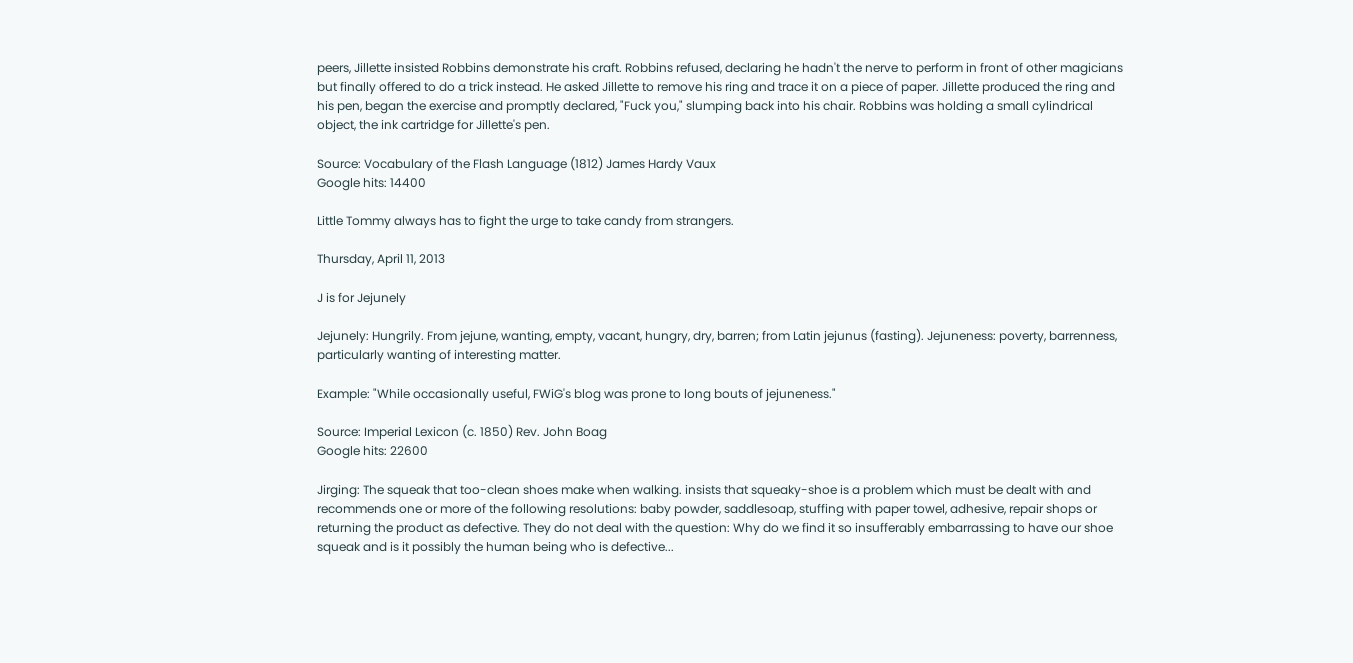peers, Jillette insisted Robbins demonstrate his craft. Robbins refused, declaring he hadn't the nerve to perform in front of other magicians but finally offered to do a trick instead. He asked Jillette to remove his ring and trace it on a piece of paper. Jillette produced the ring and his pen, began the exercise and promptly declared, "Fuck you," slumping back into his chair. Robbins was holding a small cylindrical object, the ink cartridge for Jillette's pen.

Source: Vocabulary of the Flash Language (1812) James Hardy Vaux
Google hits: 14400

Little Tommy always has to fight the urge to take candy from strangers.

Thursday, April 11, 2013

J is for Jejunely

Jejunely: Hungrily. From jejune, wanting, empty, vacant, hungry, dry, barren; from Latin jejunus (fasting). Jejuneness: poverty, barrenness, particularly wanting of interesting matter.

Example: "While occasionally useful, FWiG's blog was prone to long bouts of jejuneness."

Source: Imperial Lexicon (c. 1850) Rev. John Boag
Google hits: 22600

Jirging: The squeak that too-clean shoes make when walking. insists that squeaky-shoe is a problem which must be dealt with and recommends one or more of the following resolutions: baby powder, saddlesoap, stuffing with paper towel, adhesive, repair shops or returning the product as defective. They do not deal with the question: Why do we find it so insufferably embarrassing to have our shoe squeak and is it possibly the human being who is defective...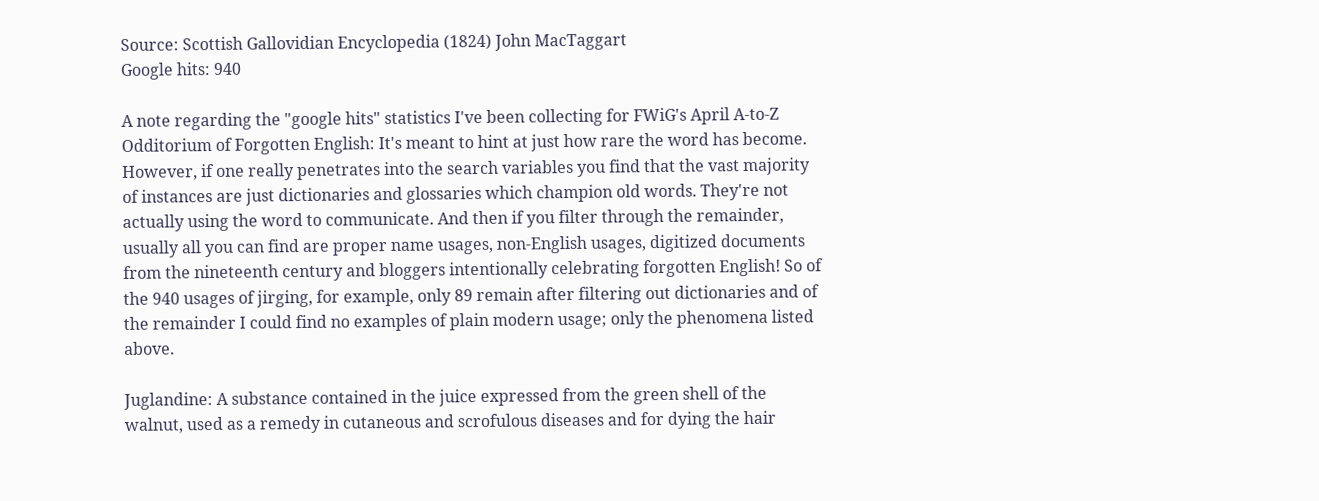Source: Scottish Gallovidian Encyclopedia (1824) John MacTaggart
Google hits: 940

A note regarding the "google hits" statistics I've been collecting for FWiG's April A-to-Z Odditorium of Forgotten English: It's meant to hint at just how rare the word has become. However, if one really penetrates into the search variables you find that the vast majority of instances are just dictionaries and glossaries which champion old words. They're not actually using the word to communicate. And then if you filter through the remainder, usually all you can find are proper name usages, non-English usages, digitized documents from the nineteenth century and bloggers intentionally celebrating forgotten English! So of the 940 usages of jirging, for example, only 89 remain after filtering out dictionaries and of the remainder I could find no examples of plain modern usage; only the phenomena listed above.

Juglandine: A substance contained in the juice expressed from the green shell of the walnut, used as a remedy in cutaneous and scrofulous diseases and for dying the hair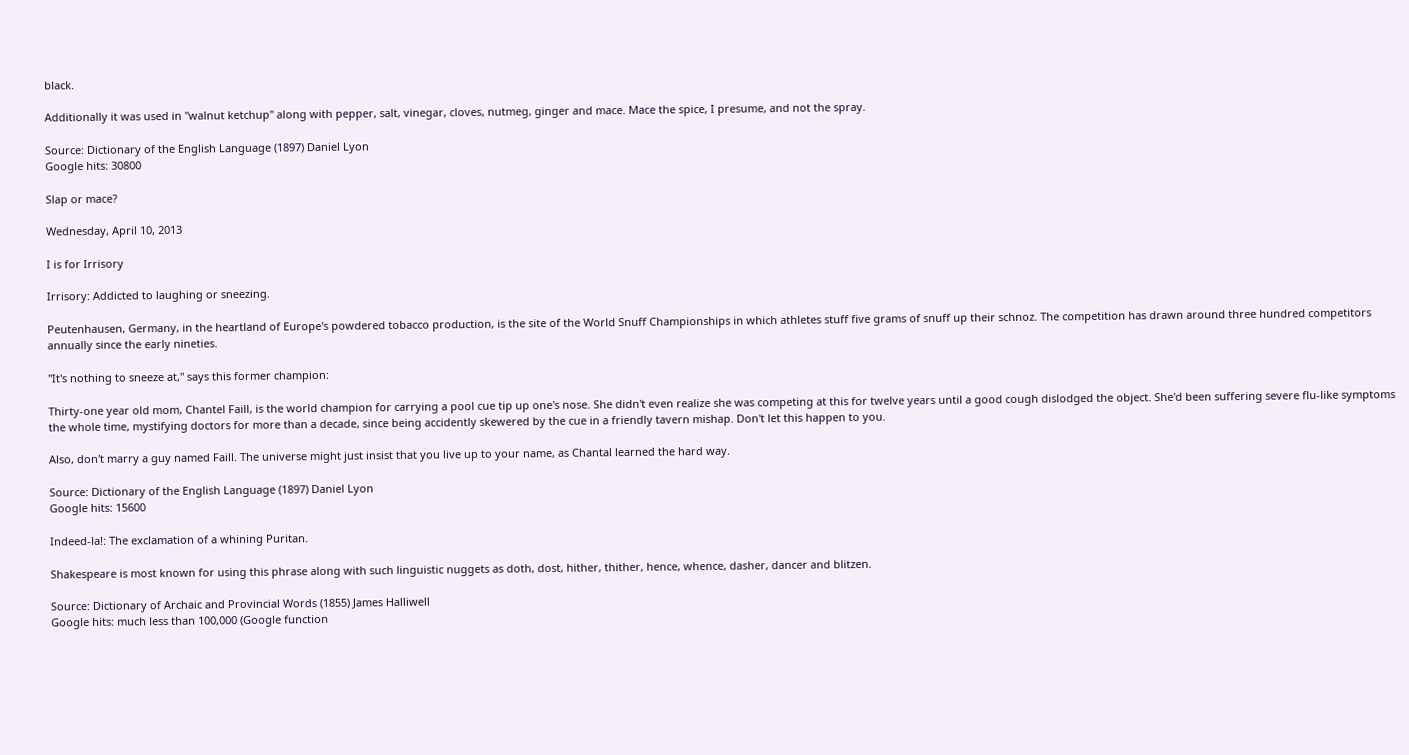black.

Additionally it was used in "walnut ketchup" along with pepper, salt, vinegar, cloves, nutmeg, ginger and mace. Mace the spice, I presume, and not the spray.

Source: Dictionary of the English Language (1897) Daniel Lyon
Google hits: 30800

Slap or mace?

Wednesday, April 10, 2013

I is for Irrisory

Irrisory: Addicted to laughing or sneezing.

Peutenhausen, Germany, in the heartland of Europe's powdered tobacco production, is the site of the World Snuff Championships in which athletes stuff five grams of snuff up their schnoz. The competition has drawn around three hundred competitors annually since the early nineties.

"It's nothing to sneeze at," says this former champion:

Thirty-one year old mom, Chantel Faill, is the world champion for carrying a pool cue tip up one's nose. She didn't even realize she was competing at this for twelve years until a good cough dislodged the object. She'd been suffering severe flu-like symptoms the whole time, mystifying doctors for more than a decade, since being accidently skewered by the cue in a friendly tavern mishap. Don't let this happen to you.

Also, don't marry a guy named Faill. The universe might just insist that you live up to your name, as Chantal learned the hard way.

Source: Dictionary of the English Language (1897) Daniel Lyon
Google hits: 15600

Indeed-la!: The exclamation of a whining Puritan.

Shakespeare is most known for using this phrase along with such linguistic nuggets as doth, dost, hither, thither, hence, whence, dasher, dancer and blitzen.

Source: Dictionary of Archaic and Provincial Words (1855) James Halliwell
Google hits: much less than 100,000 (Google function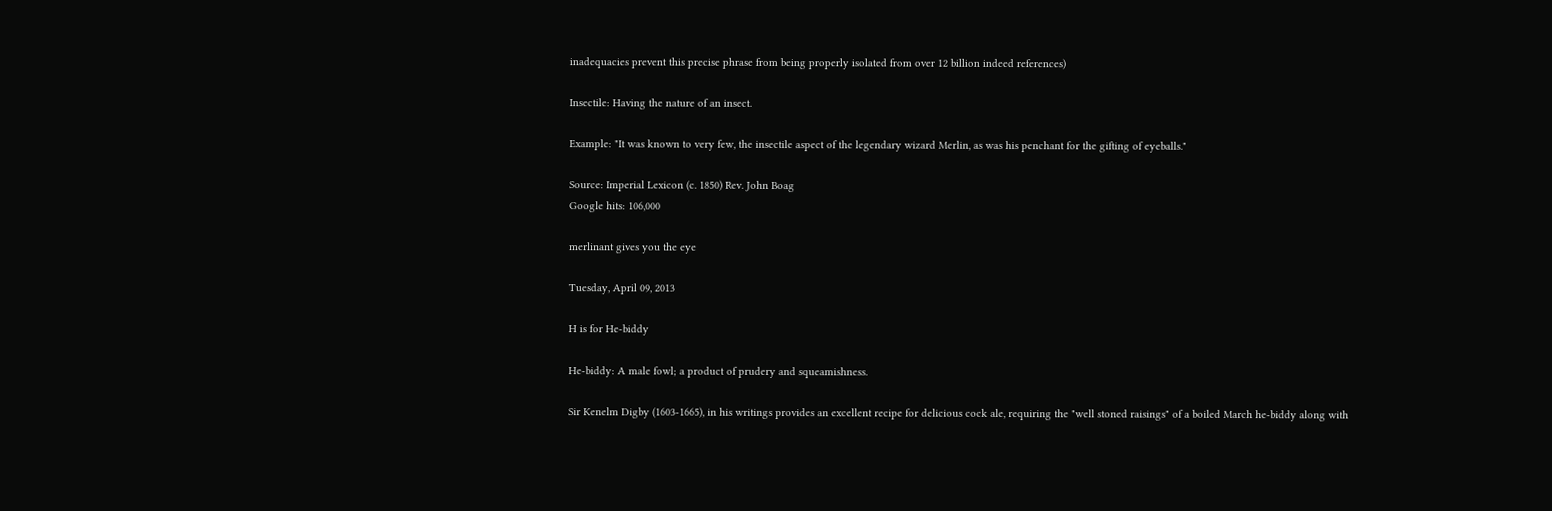inadequacies prevent this precise phrase from being properly isolated from over 12 billion indeed references)

Insectile: Having the nature of an insect.

Example: "It was known to very few, the insectile aspect of the legendary wizard Merlin, as was his penchant for the gifting of eyeballs."

Source: Imperial Lexicon (c. 1850) Rev. John Boag
Google hits: 106,000

merlinant gives you the eye

Tuesday, April 09, 2013

H is for He-biddy

He-biddy: A male fowl; a product of prudery and squeamishness.

Sir Kenelm Digby (1603-1665), in his writings provides an excellent recipe for delicious cock ale, requiring the "well stoned raisings" of a boiled March he-biddy along with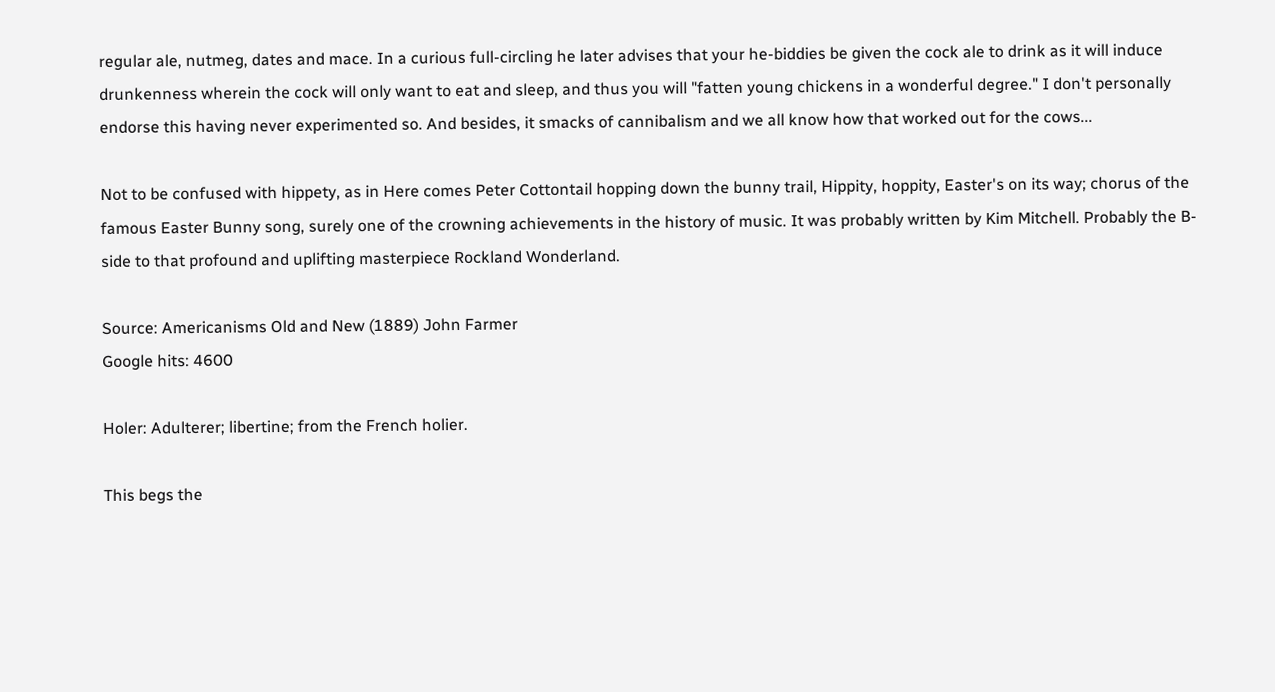regular ale, nutmeg, dates and mace. In a curious full-circling he later advises that your he-biddies be given the cock ale to drink as it will induce drunkenness wherein the cock will only want to eat and sleep, and thus you will "fatten young chickens in a wonderful degree." I don't personally endorse this having never experimented so. And besides, it smacks of cannibalism and we all know how that worked out for the cows...

Not to be confused with hippety, as in Here comes Peter Cottontail hopping down the bunny trail, Hippity, hoppity, Easter's on its way; chorus of the famous Easter Bunny song, surely one of the crowning achievements in the history of music. It was probably written by Kim Mitchell. Probably the B-side to that profound and uplifting masterpiece Rockland Wonderland.

Source: Americanisms Old and New (1889) John Farmer
Google hits: 4600

Holer: Adulterer; libertine; from the French holier.

This begs the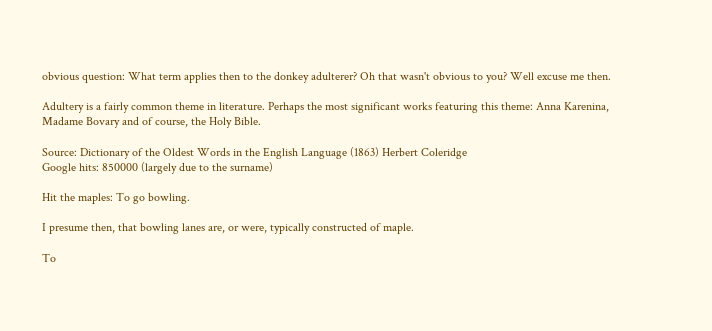obvious question: What term applies then to the donkey adulterer? Oh that wasn't obvious to you? Well excuse me then.

Adultery is a fairly common theme in literature. Perhaps the most significant works featuring this theme: Anna Karenina, Madame Bovary and of course, the Holy Bible.

Source: Dictionary of the Oldest Words in the English Language (1863) Herbert Coleridge
Google hits: 850000 (largely due to the surname)

Hit the maples: To go bowling.

I presume then, that bowling lanes are, or were, typically constructed of maple.

To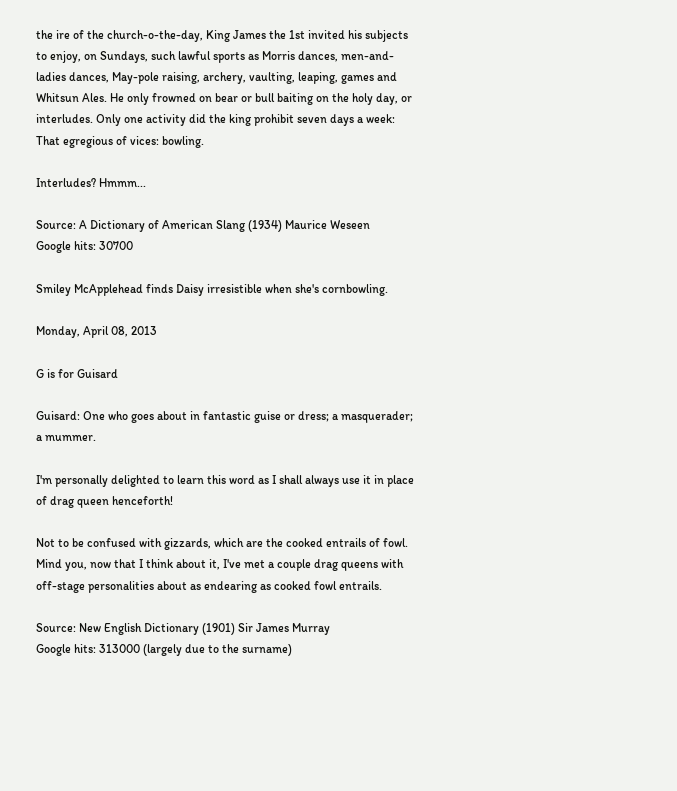the ire of the church-o-the-day, King James the 1st invited his subjects to enjoy, on Sundays, such lawful sports as Morris dances, men-and-ladies dances, May-pole raising, archery, vaulting, leaping, games and Whitsun Ales. He only frowned on bear or bull baiting on the holy day, or interludes. Only one activity did the king prohibit seven days a week: That egregious of vices: bowling.

Interludes? Hmmm...

Source: A Dictionary of American Slang (1934) Maurice Weseen
Google hits: 30700

Smiley McApplehead finds Daisy irresistible when she's cornbowling.

Monday, April 08, 2013

G is for Guisard

Guisard: One who goes about in fantastic guise or dress; a masquerader; a mummer.

I'm personally delighted to learn this word as I shall always use it in place of drag queen henceforth!

Not to be confused with gizzards, which are the cooked entrails of fowl. Mind you, now that I think about it, I've met a couple drag queens with off-stage personalities about as endearing as cooked fowl entrails.

Source: New English Dictionary (1901) Sir James Murray
Google hits: 313000 (largely due to the surname)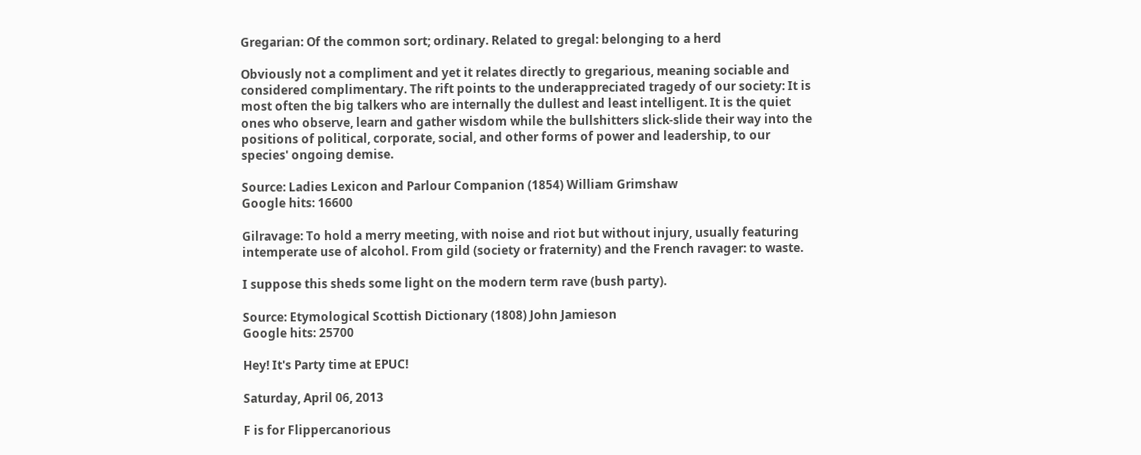Gregarian: Of the common sort; ordinary. Related to gregal: belonging to a herd

Obviously not a compliment and yet it relates directly to gregarious, meaning sociable and considered complimentary. The rift points to the underappreciated tragedy of our society: It is most often the big talkers who are internally the dullest and least intelligent. It is the quiet ones who observe, learn and gather wisdom while the bullshitters slick-slide their way into the positions of political, corporate, social, and other forms of power and leadership, to our species' ongoing demise.

Source: Ladies Lexicon and Parlour Companion (1854) William Grimshaw
Google hits: 16600

Gilravage: To hold a merry meeting, with noise and riot but without injury, usually featuring intemperate use of alcohol. From gild (society or fraternity) and the French ravager: to waste.

I suppose this sheds some light on the modern term rave (bush party).

Source: Etymological Scottish Dictionary (1808) John Jamieson
Google hits: 25700

Hey! It's Party time at EPUC!

Saturday, April 06, 2013

F is for Flippercanorious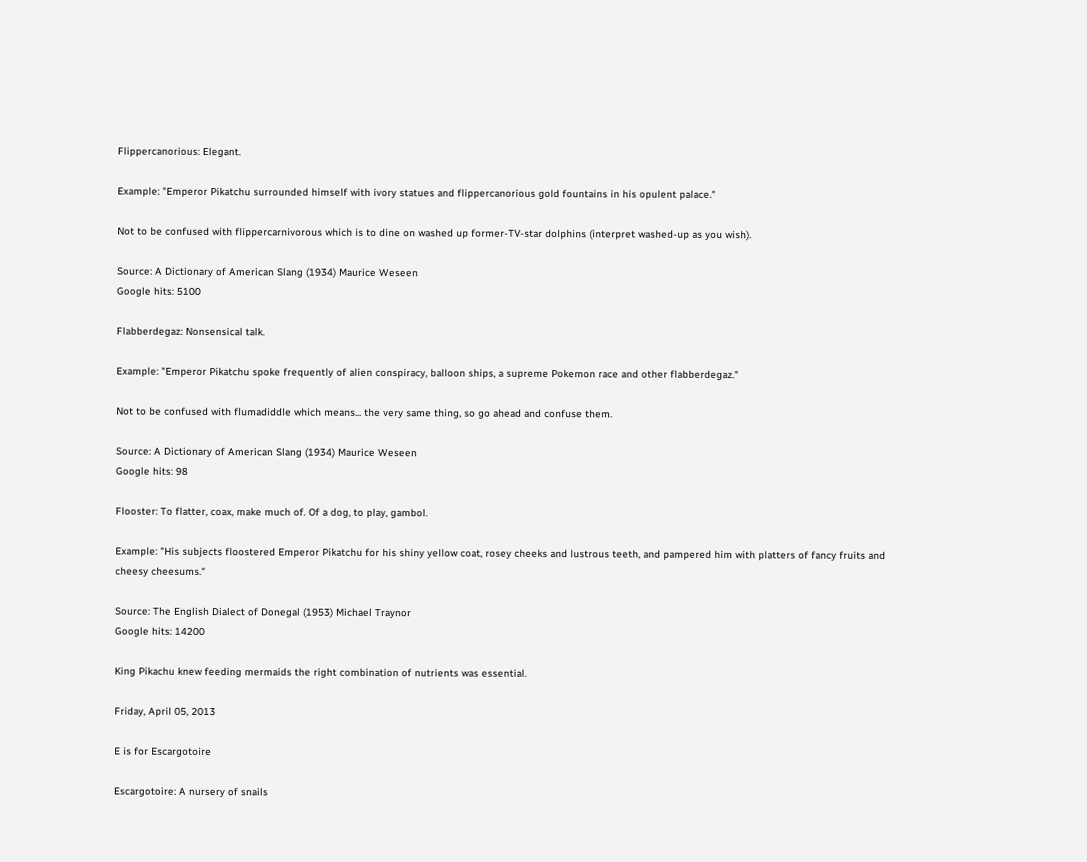Flippercanorious: Elegant.

Example: "Emperor Pikatchu surrounded himself with ivory statues and flippercanorious gold fountains in his opulent palace."

Not to be confused with flippercarnivorous which is to dine on washed up former-TV-star dolphins (interpret washed-up as you wish).

Source: A Dictionary of American Slang (1934) Maurice Weseen
Google hits: 5100

Flabberdegaz: Nonsensical talk.

Example: "Emperor Pikatchu spoke frequently of alien conspiracy, balloon ships, a supreme Pokemon race and other flabberdegaz."

Not to be confused with flumadiddle which means... the very same thing, so go ahead and confuse them.

Source: A Dictionary of American Slang (1934) Maurice Weseen
Google hits: 98

Flooster: To flatter, coax, make much of. Of a dog, to play, gambol.

Example: "His subjects floostered Emperor Pikatchu for his shiny yellow coat, rosey cheeks and lustrous teeth, and pampered him with platters of fancy fruits and cheesy cheesums."

Source: The English Dialect of Donegal (1953) Michael Traynor
Google hits: 14200

King Pikachu knew feeding mermaids the right combination of nutrients was essential.

Friday, April 05, 2013

E is for Escargotoire

Escargotoire: A nursery of snails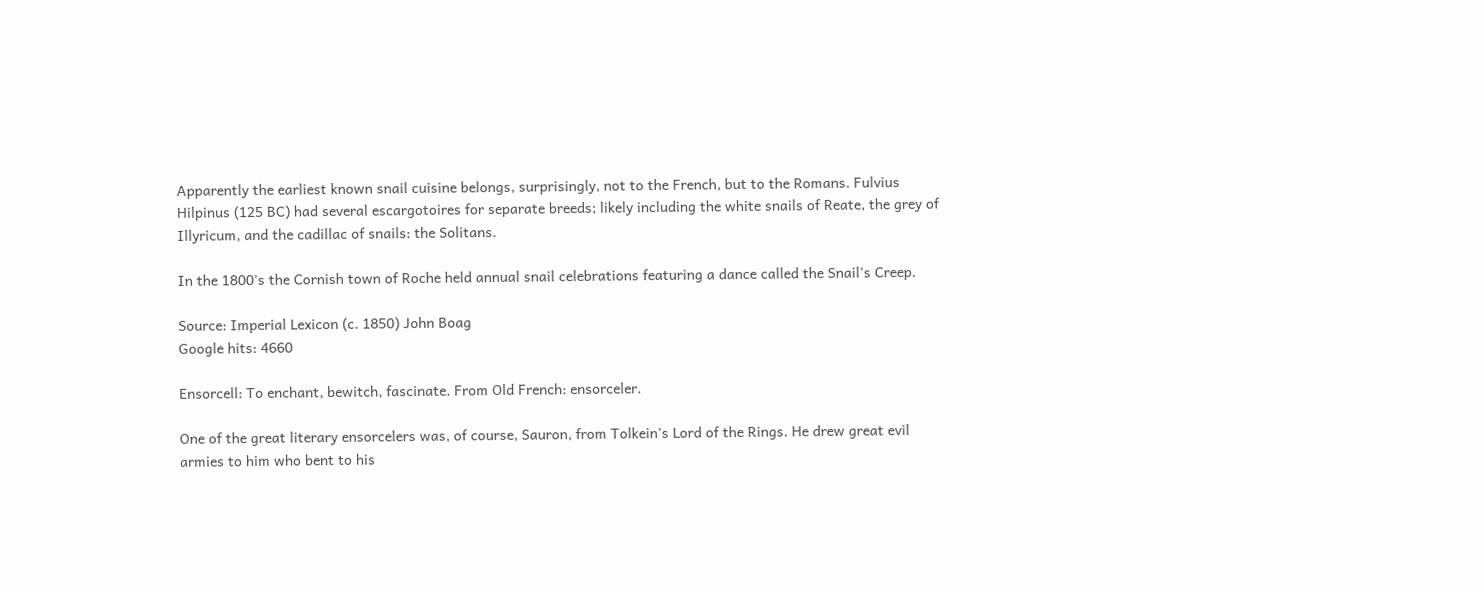Apparently the earliest known snail cuisine belongs, surprisingly, not to the French, but to the Romans. Fulvius Hilpinus (125 BC) had several escargotoires for separate breeds; likely including the white snails of Reate, the grey of Illyricum, and the cadillac of snails: the Solitans.

In the 1800's the Cornish town of Roche held annual snail celebrations featuring a dance called the Snail's Creep.

Source: Imperial Lexicon (c. 1850) John Boag
Google hits: 4660

Ensorcell: To enchant, bewitch, fascinate. From Old French: ensorceler.

One of the great literary ensorcelers was, of course, Sauron, from Tolkein's Lord of the Rings. He drew great evil armies to him who bent to his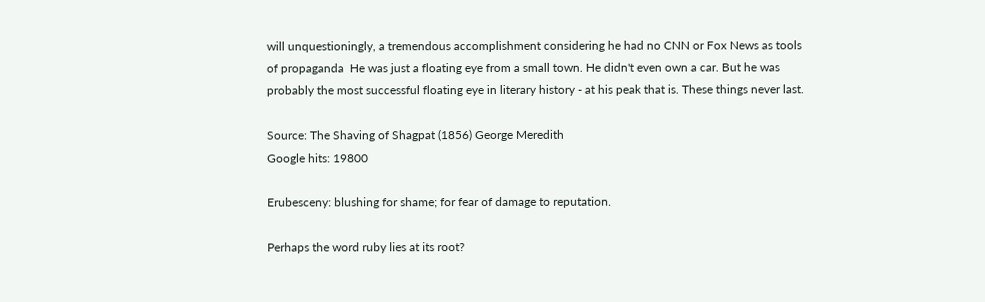will unquestioningly, a tremendous accomplishment considering he had no CNN or Fox News as tools of propaganda  He was just a floating eye from a small town. He didn't even own a car. But he was probably the most successful floating eye in literary history - at his peak that is. These things never last.

Source: The Shaving of Shagpat (1856) George Meredith
Google hits: 19800

Erubesceny: blushing for shame; for fear of damage to reputation.

Perhaps the word ruby lies at its root?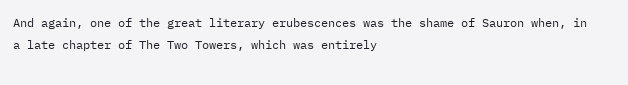And again, one of the great literary erubescences was the shame of Sauron when, in a late chapter of The Two Towers, which was entirely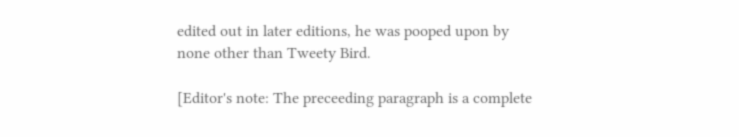edited out in later editions, he was pooped upon by none other than Tweety Bird.

[Editor's note: The preceeding paragraph is a complete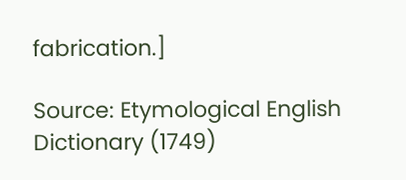fabrication.]

Source: Etymological English Dictionary (1749)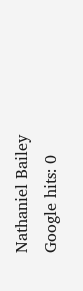Nathaniel Bailey
Google hits: 0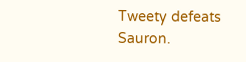Tweety defeats Sauron.